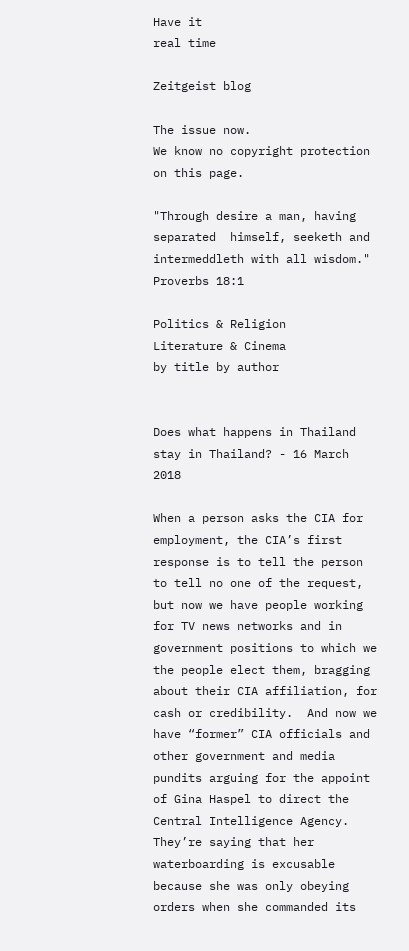Have it
real time

Zeitgeist blog

The issue now.
We know no copyright protection on this page.

"Through desire a man, having separated  himself, seeketh and intermeddleth with all wisdom."  Proverbs 18:1

Politics & Religion
Literature & Cinema
by title by author


Does what happens in Thailand stay in Thailand? - 16 March 2018

When a person asks the CIA for employment, the CIA’s first response is to tell the person to tell no one of the request, but now we have people working for TV news networks and in government positions to which we the people elect them, bragging about their CIA affiliation, for cash or credibility.  And now we have “former” CIA officials and other government and media pundits arguing for the appoint of Gina Haspel to direct the Central Intelligence Agency.  They’re saying that her waterboarding is excusable because she was only obeying orders when she commanded its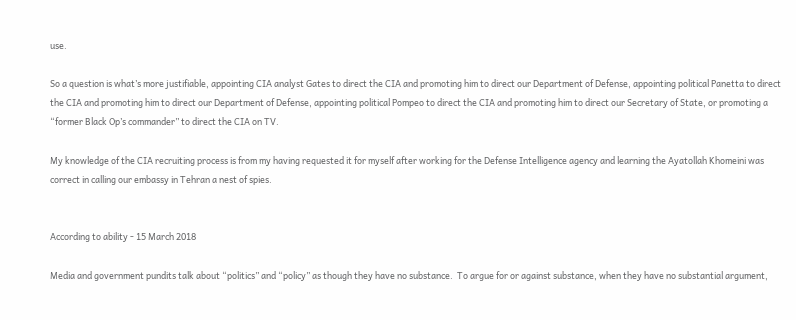use.

So a question is what’s more justifiable, appointing CIA analyst Gates to direct the CIA and promoting him to direct our Department of Defense, appointing political Panetta to direct the CIA and promoting him to direct our Department of Defense, appointing political Pompeo to direct the CIA and promoting him to direct our Secretary of State, or promoting a “former Black Op’s commander” to direct the CIA on TV.

My knowledge of the CIA recruiting process is from my having requested it for myself after working for the Defense Intelligence agency and learning the Ayatollah Khomeini was correct in calling our embassy in Tehran a nest of spies.


According to ability - 15 March 2018

Media and government pundits talk about “politics” and “policy” as though they have no substance.  To argue for or against substance, when they have no substantial argument,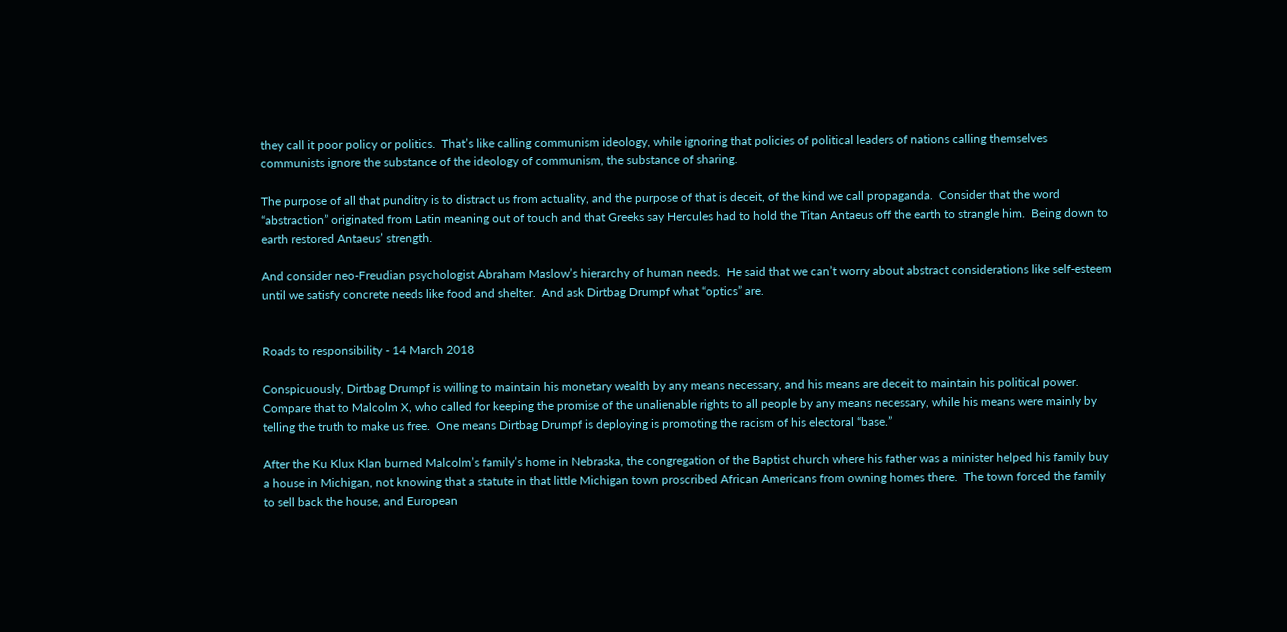they call it poor policy or politics.  That’s like calling communism ideology, while ignoring that policies of political leaders of nations calling themselves communists ignore the substance of the ideology of communism, the substance of sharing.

The purpose of all that punditry is to distract us from actuality, and the purpose of that is deceit, of the kind we call propaganda.  Consider that the word “abstraction” originated from Latin meaning out of touch and that Greeks say Hercules had to hold the Titan Antaeus off the earth to strangle him.  Being down to earth restored Antaeus’ strength.

And consider neo-Freudian psychologist Abraham Maslow’s hierarchy of human needs.  He said that we can’t worry about abstract considerations like self-esteem until we satisfy concrete needs like food and shelter.  And ask Dirtbag Drumpf what “optics” are.


Roads to responsibility - 14 March 2018

Conspicuously, Dirtbag Drumpf is willing to maintain his monetary wealth by any means necessary, and his means are deceit to maintain his political power.  Compare that to Malcolm X, who called for keeping the promise of the unalienable rights to all people by any means necessary, while his means were mainly by telling the truth to make us free.  One means Dirtbag Drumpf is deploying is promoting the racism of his electoral “base.”

After the Ku Klux Klan burned Malcolm’s family’s home in Nebraska, the congregation of the Baptist church where his father was a minister helped his family buy a house in Michigan, not knowing that a statute in that little Michigan town proscribed African Americans from owning homes there.  The town forced the family to sell back the house, and European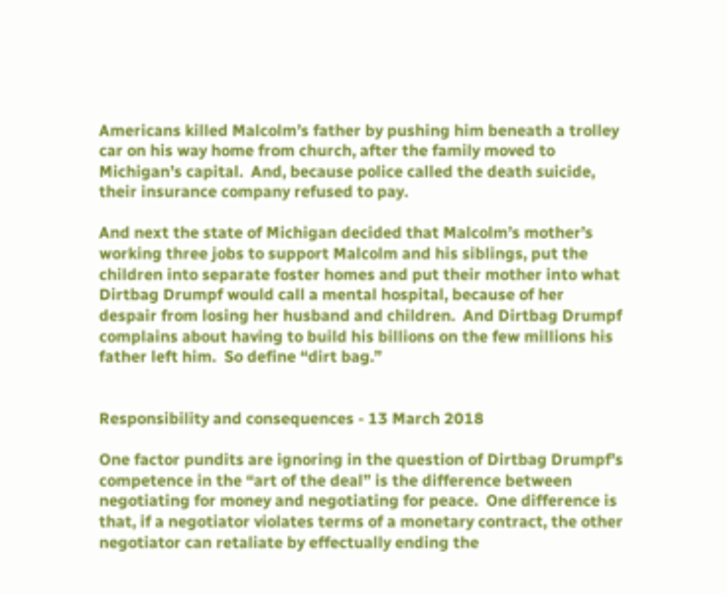Americans killed Malcolm’s father by pushing him beneath a trolley car on his way home from church, after the family moved to Michigan’s capital.  And, because police called the death suicide, their insurance company refused to pay.

And next the state of Michigan decided that Malcolm’s mother’s working three jobs to support Malcolm and his siblings, put the children into separate foster homes and put their mother into what Dirtbag Drumpf would call a mental hospital, because of her despair from losing her husband and children.  And Dirtbag Drumpf complains about having to build his billions on the few millions his father left him.  So define “dirt bag.”


Responsibility and consequences - 13 March 2018

One factor pundits are ignoring in the question of Dirtbag Drumpf’s competence in the “art of the deal” is the difference between negotiating for money and negotiating for peace.  One difference is that, if a negotiator violates terms of a monetary contract, the other negotiator can retaliate by effectually ending the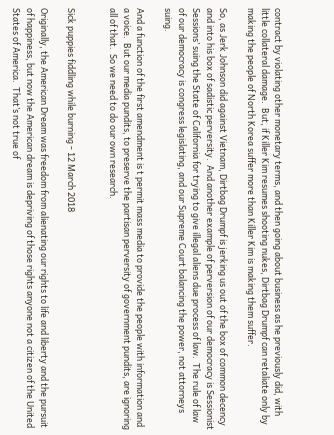contract by violating other monetary terms, and then going about business as he previously did, with little collateral damage.  But, if Killer Kim resumes shooting nukes, Dirtbag Drumpf can retaliate only by making the people of North Korea suffer more than Killer Kim is making them suffer.

So, as Jerk Johnson did against Vietnam, Dirtbag Drumpf is jerking us out of the box of common decency and into his box of sadistic perversity.  And another example of perversion of our democracy is Sessionist Sessions’ suing the State of California for trying to give illegal aliens due process of law.  The rule of law of our democracy is congress legislating, and our Supreme Court balancing the power, not attorneys suing.

And a function of the first amendment is t permit mass media to provide the people with information and a voice.  But our media pundits, to preserve the partisan perversity of government pundits, are ignoring all of that.  So we need to do our own research.


Sick puppies fiddling while burning - 12 March 2018

Originally, the American Dream was freedom from alienating our rights to life and liberty and the pursuit of happiness, but now the American dream is depriving of those rights anyone not a citizen of the United States of America.  That’s not true of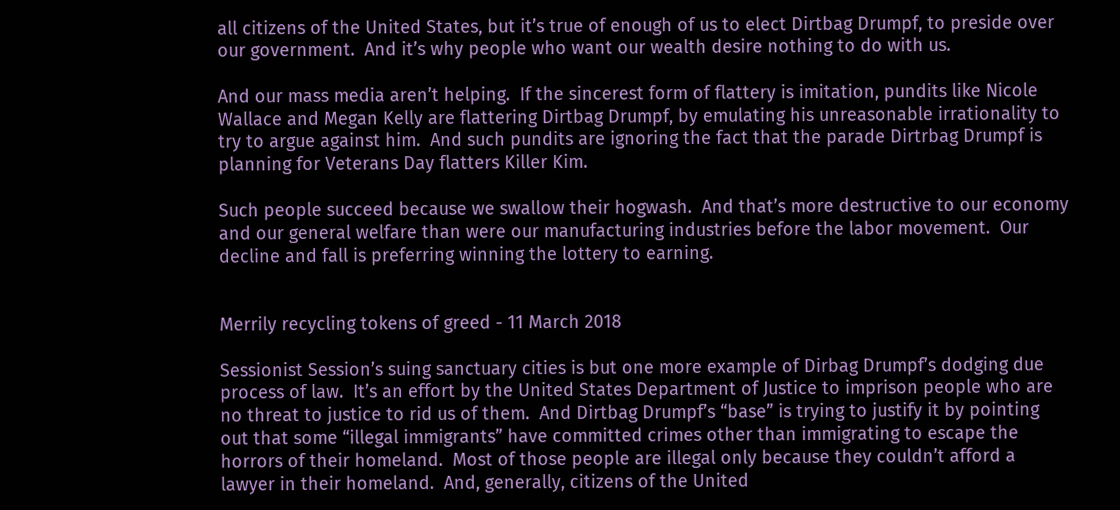all citizens of the United States, but it’s true of enough of us to elect Dirtbag Drumpf, to preside over our government.  And it’s why people who want our wealth desire nothing to do with us.

And our mass media aren’t helping.  If the sincerest form of flattery is imitation, pundits like Nicole Wallace and Megan Kelly are flattering Dirtbag Drumpf, by emulating his unreasonable irrationality to try to argue against him.  And such pundits are ignoring the fact that the parade Dirtrbag Drumpf is planning for Veterans Day flatters Killer Kim.

Such people succeed because we swallow their hogwash.  And that’s more destructive to our economy and our general welfare than were our manufacturing industries before the labor movement.  Our decline and fall is preferring winning the lottery to earning.


Merrily recycling tokens of greed - 11 March 2018

Sessionist Session’s suing sanctuary cities is but one more example of Dirbag Drumpf’s dodging due process of law.  It’s an effort by the United States Department of Justice to imprison people who are no threat to justice to rid us of them.  And Dirtbag Drumpf’s “base” is trying to justify it by pointing out that some “illegal immigrants” have committed crimes other than immigrating to escape the horrors of their homeland.  Most of those people are illegal only because they couldn’t afford a lawyer in their homeland.  And, generally, citizens of the United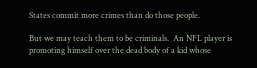States commit more crimes than do those people.

But we may teach them to be criminals.  An NFL player is promoting himself over the dead body of a kid whose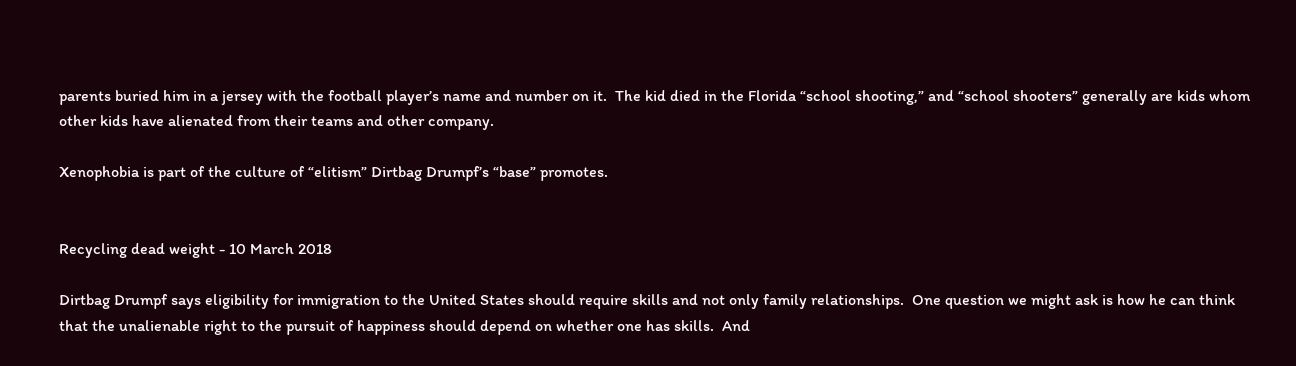parents buried him in a jersey with the football player’s name and number on it.  The kid died in the Florida “school shooting,” and “school shooters” generally are kids whom other kids have alienated from their teams and other company.

Xenophobia is part of the culture of “elitism” Dirtbag Drumpf’s “base” promotes.


Recycling dead weight - 10 March 2018

Dirtbag Drumpf says eligibility for immigration to the United States should require skills and not only family relationships.  One question we might ask is how he can think that the unalienable right to the pursuit of happiness should depend on whether one has skills.  And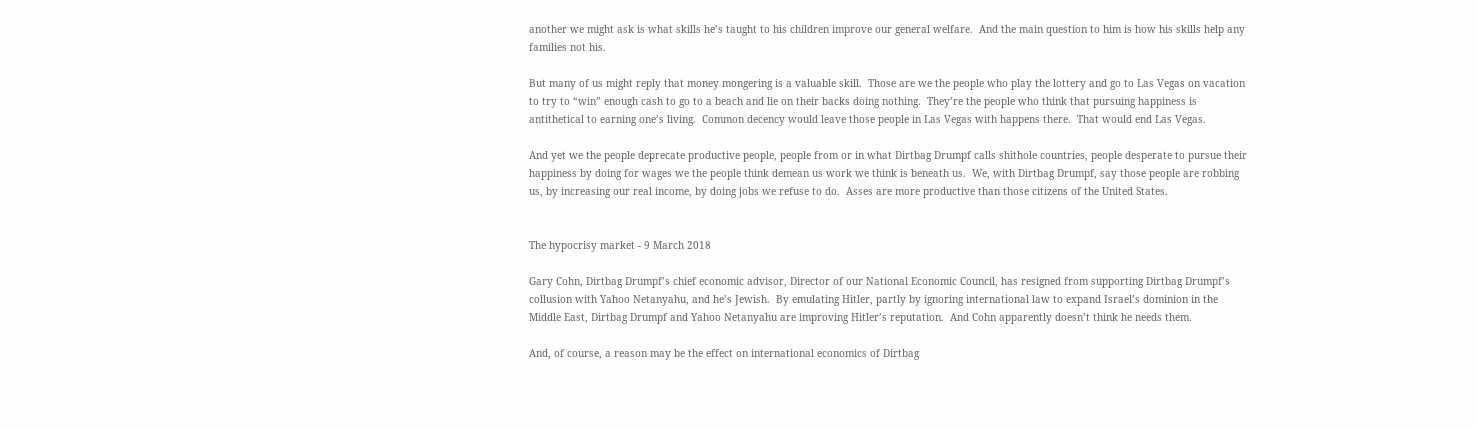another we might ask is what skills he’s taught to his children improve our general welfare.  And the main question to him is how his skills help any families not his.

But many of us might reply that money mongering is a valuable skill.  Those are we the people who play the lottery and go to Las Vegas on vacation to try to “win” enough cash to go to a beach and lie on their backs doing nothing.  They’re the people who think that pursuing happiness is antithetical to earning one’s living.  Common decency would leave those people in Las Vegas with happens there.  That would end Las Vegas.

And yet we the people deprecate productive people, people from or in what Dirtbag Drumpf calls shithole countries, people desperate to pursue their happiness by doing for wages we the people think demean us work we think is beneath us.  We, with Dirtbag Drumpf, say those people are robbing us, by increasing our real income, by doing jobs we refuse to do.  Asses are more productive than those citizens of the United States.


The hypocrisy market - 9 March 2018

Gary Cohn, Dirtbag Drumpf’s chief economic advisor, Director of our National Economic Council, has resigned from supporting Dirtbag Drumpf’s collusion with Yahoo Netanyahu, and he’s Jewish.  By emulating Hitler, partly by ignoring international law to expand Israel’s dominion in the Middle East, Dirtbag Drumpf and Yahoo Netanyahu are improving Hitler’s reputation.  And Cohn apparently doesn’t think he needs them.

And, of course, a reason may be the effect on international economics of Dirtbag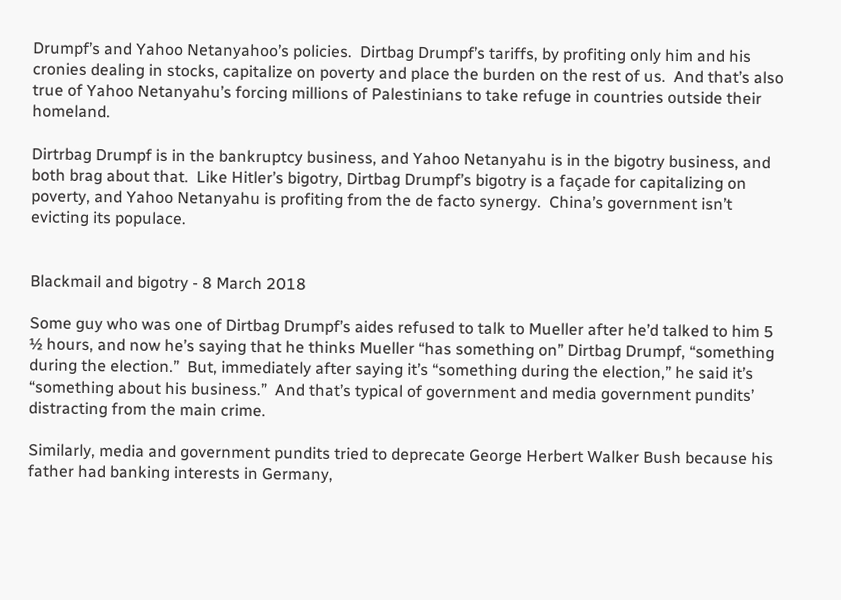Drumpf’s and Yahoo Netanyahoo’s policies.  Dirtbag Drumpf’s tariffs, by profiting only him and his cronies dealing in stocks, capitalize on poverty and place the burden on the rest of us.  And that’s also true of Yahoo Netanyahu’s forcing millions of Palestinians to take refuge in countries outside their homeland.

Dirtrbag Drumpf is in the bankruptcy business, and Yahoo Netanyahu is in the bigotry business, and both brag about that.  Like Hitler’s bigotry, Dirtbag Drumpf’s bigotry is a façade for capitalizing on poverty, and Yahoo Netanyahu is profiting from the de facto synergy.  China’s government isn’t evicting its populace.


Blackmail and bigotry - 8 March 2018

Some guy who was one of Dirtbag Drumpf’s aides refused to talk to Mueller after he’d talked to him 5 ½ hours, and now he’s saying that he thinks Mueller “has something on” Dirtbag Drumpf, “something during the election.”  But, immediately after saying it’s “something during the election,” he said it’s “something about his business.”  And that’s typical of government and media government pundits’ distracting from the main crime.

Similarly, media and government pundits tried to deprecate George Herbert Walker Bush because his father had banking interests in Germany,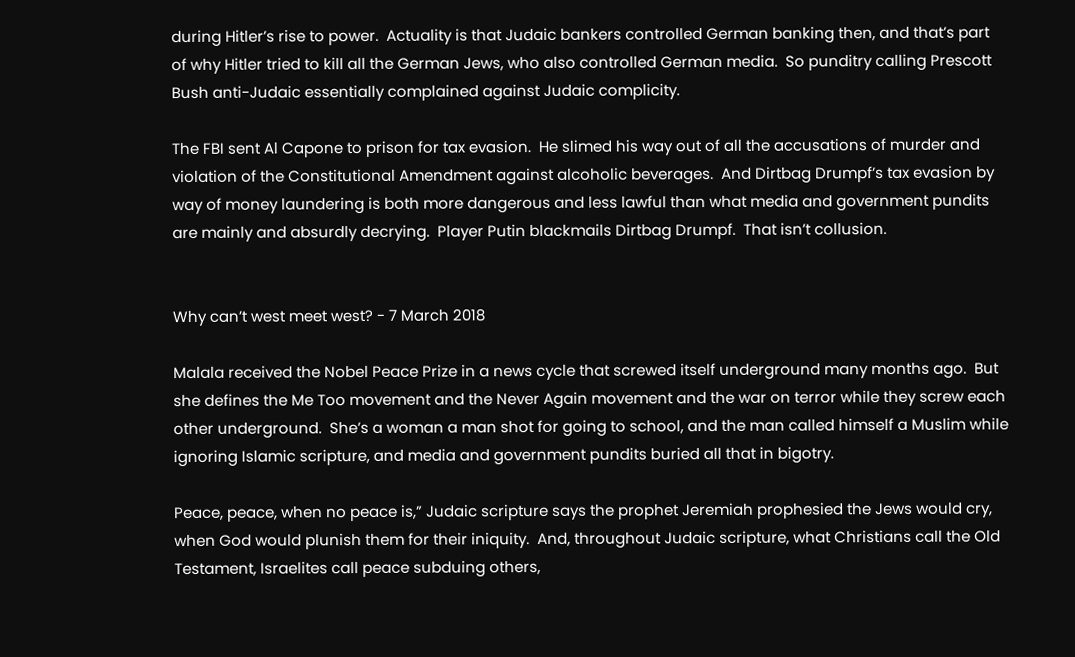during Hitler’s rise to power.  Actuality is that Judaic bankers controlled German banking then, and that’s part of why Hitler tried to kill all the German Jews, who also controlled German media.  So punditry calling Prescott Bush anti-Judaic essentially complained against Judaic complicity.

The FBI sent Al Capone to prison for tax evasion.  He slimed his way out of all the accusations of murder and violation of the Constitutional Amendment against alcoholic beverages.  And Dirtbag Drumpf’s tax evasion by way of money laundering is both more dangerous and less lawful than what media and government pundits are mainly and absurdly decrying.  Player Putin blackmails Dirtbag Drumpf.  That isn’t collusion.


Why can’t west meet west? - 7 March 2018

Malala received the Nobel Peace Prize in a news cycle that screwed itself underground many months ago.  But she defines the Me Too movement and the Never Again movement and the war on terror while they screw each other underground.  She’s a woman a man shot for going to school, and the man called himself a Muslim while ignoring Islamic scripture, and media and government pundits buried all that in bigotry.

Peace, peace, when no peace is,” Judaic scripture says the prophet Jeremiah prophesied the Jews would cry, when God would plunish them for their iniquity.  And, throughout Judaic scripture, what Christians call the Old Testament, Israelites call peace subduing others,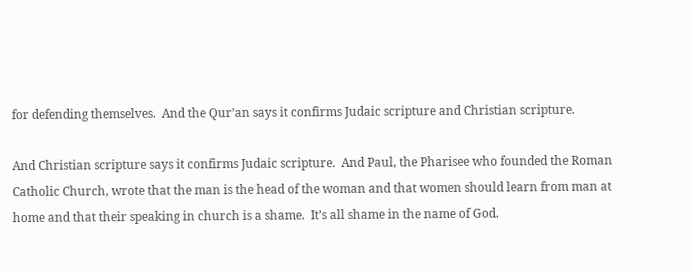for defending themselves.  And the Qur’an says it confirms Judaic scripture and Christian scripture.

And Christian scripture says it confirms Judaic scripture.  And Paul, the Pharisee who founded the Roman Catholic Church, wrote that the man is the head of the woman and that women should learn from man at home and that their speaking in church is a shame.  It’s all shame in the name of God.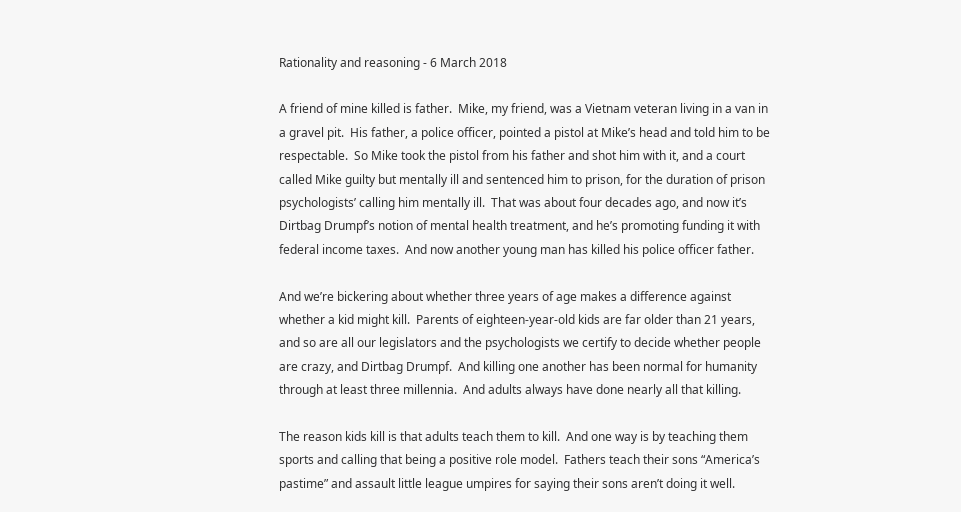Rationality and reasoning - 6 March 2018

A friend of mine killed is father.  Mike, my friend, was a Vietnam veteran living in a van in a gravel pit.  His father, a police officer, pointed a pistol at Mike’s head and told him to be respectable.  So Mike took the pistol from his father and shot him with it, and a court called Mike guilty but mentally ill and sentenced him to prison, for the duration of prison psychologists’ calling him mentally ill.  That was about four decades ago, and now it’s Dirtbag Drumpf’s notion of mental health treatment, and he’s promoting funding it with federal income taxes.  And now another young man has killed his police officer father.

And we’re bickering about whether three years of age makes a difference against whether a kid might kill.  Parents of eighteen-year-old kids are far older than 21 years, and so are all our legislators and the psychologists we certify to decide whether people are crazy, and Dirtbag Drumpf.  And killing one another has been normal for humanity through at least three millennia.  And adults always have done nearly all that killing.

The reason kids kill is that adults teach them to kill.  And one way is by teaching them sports and calling that being a positive role model.  Fathers teach their sons “America’s pastime” and assault little league umpires for saying their sons aren’t doing it well.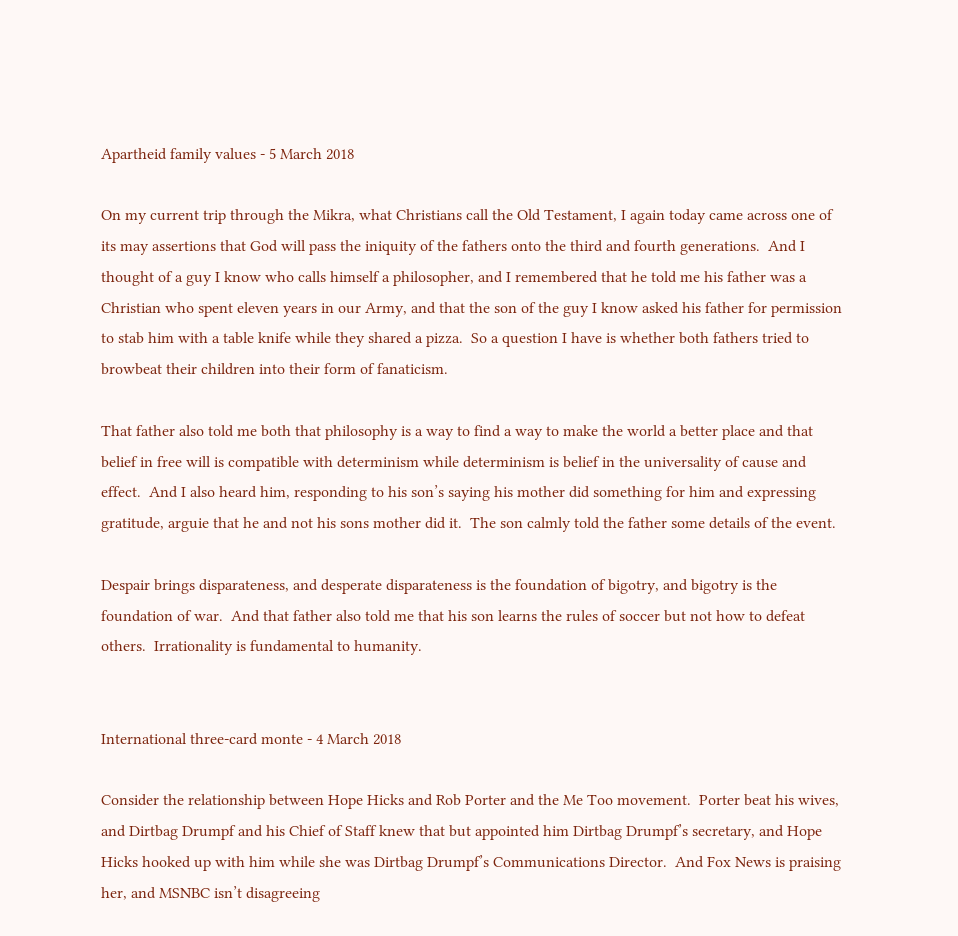Apartheid family values - 5 March 2018

On my current trip through the Mikra, what Christians call the Old Testament, I again today came across one of its may assertions that God will pass the iniquity of the fathers onto the third and fourth generations.  And I thought of a guy I know who calls himself a philosopher, and I remembered that he told me his father was a Christian who spent eleven years in our Army, and that the son of the guy I know asked his father for permission to stab him with a table knife while they shared a pizza.  So a question I have is whether both fathers tried to browbeat their children into their form of fanaticism.

That father also told me both that philosophy is a way to find a way to make the world a better place and that belief in free will is compatible with determinism while determinism is belief in the universality of cause and effect.  And I also heard him, responding to his son’s saying his mother did something for him and expressing gratitude, arguie that he and not his sons mother did it.  The son calmly told the father some details of the event.

Despair brings disparateness, and desperate disparateness is the foundation of bigotry, and bigotry is the foundation of war.  And that father also told me that his son learns the rules of soccer but not how to defeat others.  Irrationality is fundamental to humanity.


International three-card monte - 4 March 2018

Consider the relationship between Hope Hicks and Rob Porter and the Me Too movement.  Porter beat his wives, and Dirtbag Drumpf and his Chief of Staff knew that but appointed him Dirtbag Drumpf’s secretary, and Hope Hicks hooked up with him while she was Dirtbag Drumpf’s Communications Director.  And Fox News is praising her, and MSNBC isn’t disagreeing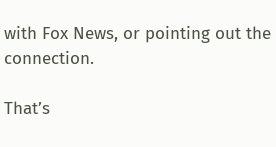with Fox News, or pointing out the connection.

That’s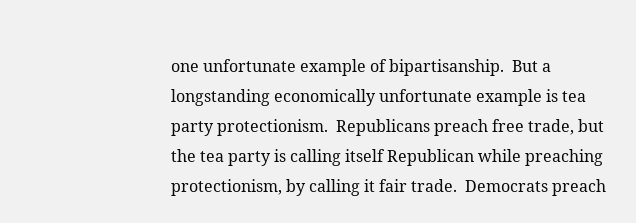one unfortunate example of bipartisanship.  But a longstanding economically unfortunate example is tea party protectionism.  Republicans preach free trade, but the tea party is calling itself Republican while preaching protectionism, by calling it fair trade.  Democrats preach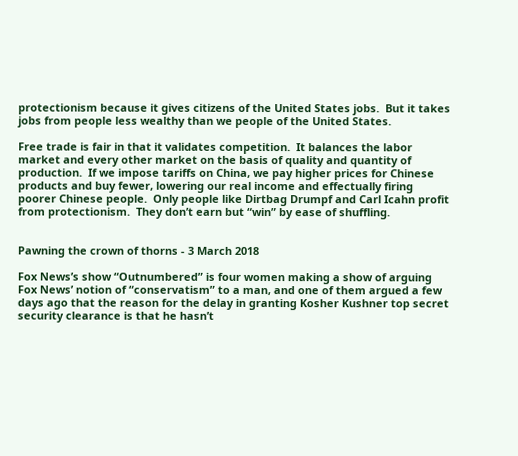protectionism because it gives citizens of the United States jobs.  But it takes jobs from people less wealthy than we people of the United States.

Free trade is fair in that it validates competition.  It balances the labor market and every other market on the basis of quality and quantity of production.  If we impose tariffs on China, we pay higher prices for Chinese products and buy fewer, lowering our real income and effectually firing poorer Chinese people.  Only people like Dirtbag Drumpf and Carl Icahn profit from protectionism.  They don’t earn but “win” by ease of shuffling.


Pawning the crown of thorns - 3 March 2018

Fox News’s show “Outnumbered” is four women making a show of arguing Fox News’ notion of “conservatism” to a man, and one of them argued a few days ago that the reason for the delay in granting Kosher Kushner top secret security clearance is that he hasn’t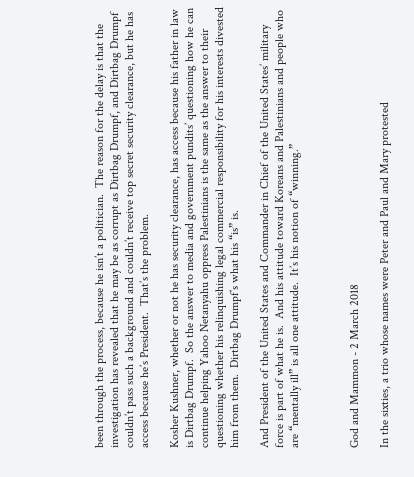been through the process, because he isn’t a politician.  The reason for the delay is that the investigation has revealed that he may be as corrupt as Dirtbag Drumpf, and Dirtbag Drumpf couldn’t pass such a background and couldn’t receive top secret security clearance, but he has access because he’s President.  That’s the problem.

Kosher Kushner, whether or not he has security clearance, has access because his father in law is Dirtbag Drumpf.  So the answer to media and government pundits’ questioning how he can continue helping Yahoo Netanyahu oppress Palestinians is the same as the answer to their questioning whether his relinquishing legal commercial responsibility for his interests divested him from them.  Dirtbag Drumpf’s what his “is” is.

And President of the United States and Commander in Chief of the United States’ military force is part of what he is.  And his attitude toward Koreans and Palestinians and people who are “mentally ill” is all one attitude.  It’s his notion of “winning.”



God and Mammon - 2 March 2018

In the sixties, a trio whose names were Peter and Paul and Mary protested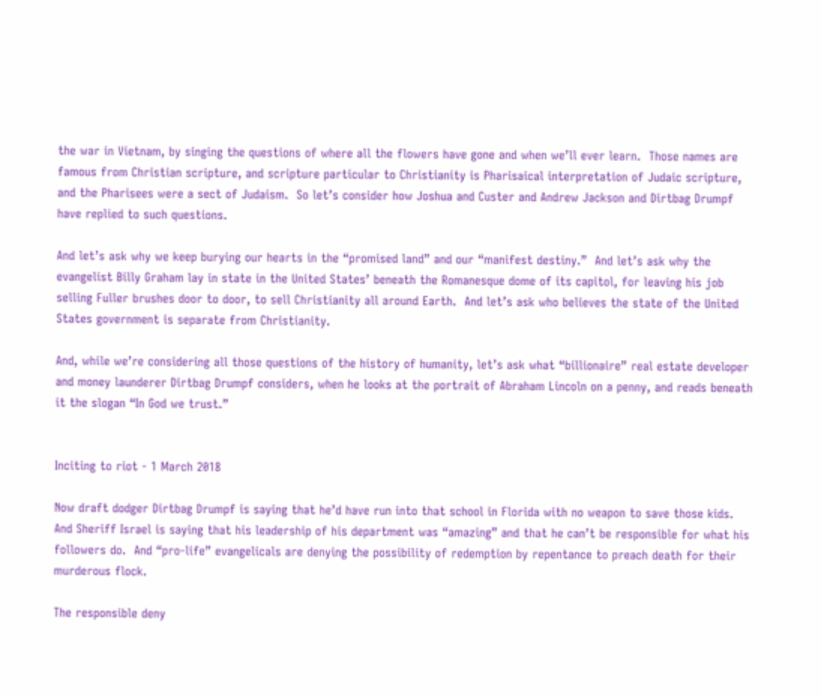the war in Vietnam, by singing the questions of where all the flowers have gone and when we’ll ever learn.  Those names are famous from Christian scripture, and scripture particular to Christianity is Pharisaical interpretation of Judaic scripture, and the Pharisees were a sect of Judaism.  So let’s consider how Joshua and Custer and Andrew Jackson and Dirtbag Drumpf have replied to such questions.

And let’s ask why we keep burying our hearts in the “promised land” and our “manifest destiny.”  And let’s ask why the evangelist Billy Graham lay in state in the United States’ beneath the Romanesque dome of its capitol, for leaving his job selling Fuller brushes door to door, to sell Christianity all around Earth.  And let’s ask who believes the state of the United States government is separate from Christianity.

And, while we’re considering all those questions of the history of humanity, let’s ask what “billionaire” real estate developer and money launderer Dirtbag Drumpf considers, when he looks at the portrait of Abraham Lincoln on a penny, and reads beneath it the slogan “In God we trust.”


Inciting to riot - 1 March 2018

Now draft dodger Dirtbag Drumpf is saying that he’d have run into that school in Florida with no weapon to save those kids.  And Sheriff Israel is saying that his leadership of his department was “amazing” and that he can’t be responsible for what his followers do.  And “pro-life” evangelicals are denying the possibility of redemption by repentance to preach death for their murderous flock.

The responsible deny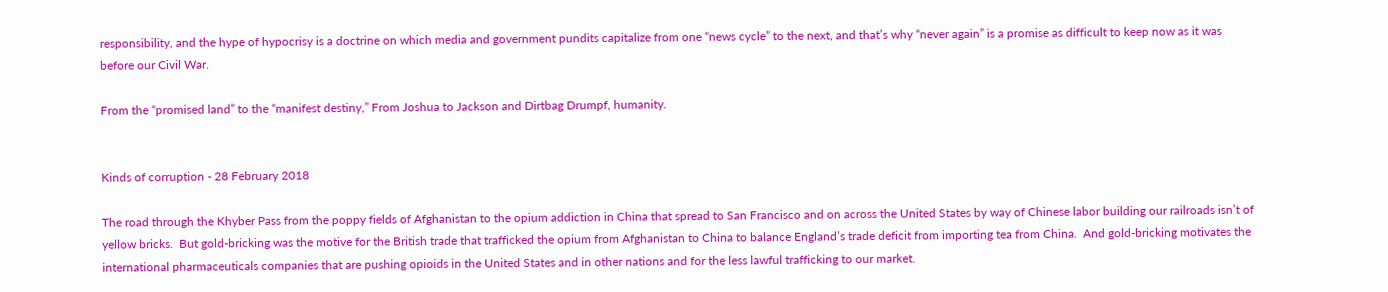responsibility, and the hype of hypocrisy is a doctrine on which media and government pundits capitalize from one “news cycle” to the next, and that’s why “never again” is a promise as difficult to keep now as it was before our Civil War.

From the “promised land” to the “manifest destiny,” From Joshua to Jackson and Dirtbag Drumpf, humanity.


Kinds of corruption - 28 February 2018

The road through the Khyber Pass from the poppy fields of Afghanistan to the opium addiction in China that spread to San Francisco and on across the United States by way of Chinese labor building our railroads isn’t of yellow bricks.  But gold-bricking was the motive for the British trade that trafficked the opium from Afghanistan to China to balance England’s trade deficit from importing tea from China.  And gold-bricking motivates the international pharmaceuticals companies that are pushing opioids in the United States and in other nations and for the less lawful trafficking to our market.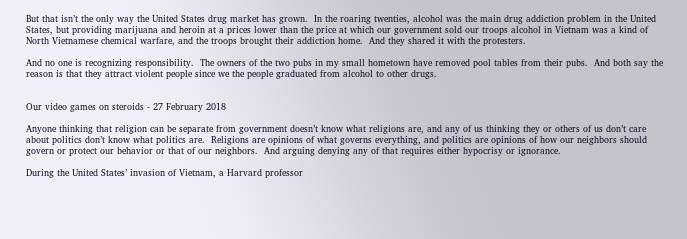But that isn’t the only way the United States drug market has grown.  In the roaring twenties, alcohol was the main drug addiction problem in the United States, but providing marijuana and heroin at a prices lower than the price at which our government sold our troops alcohol in Vietnam was a kind of North Vietnamese chemical warfare, and the troops brought their addiction home.  And they shared it with the protesters.

And no one is recognizing responsibility.  The owners of the two pubs in my small hometown have removed pool tables from their pubs.  And both say the reason is that they attract violent people since we the people graduated from alcohol to other drugs.


Our video games on steroids - 27 February 2018

Anyone thinking that religion can be separate from government doesn’t know what religions are, and any of us thinking they or others of us don’t care about politics don’t know what politics are.  Religions are opinions of what governs everything, and politics are opinions of how our neighbors should govern or protect our behavior or that of our neighbors.  And arguing denying any of that requires either hypocrisy or ignorance.

During the United States’ invasion of Vietnam, a Harvard professor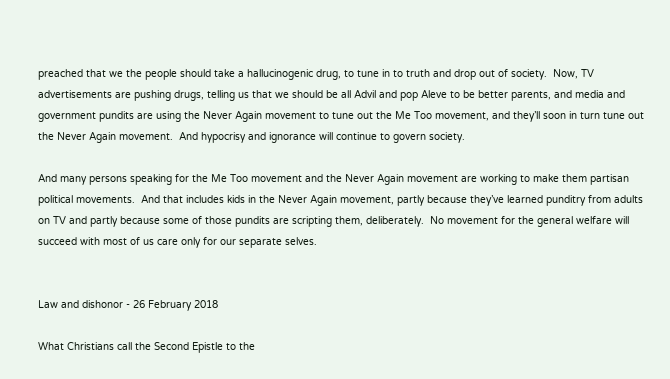preached that we the people should take a hallucinogenic drug, to tune in to truth and drop out of society.  Now, TV advertisements are pushing drugs, telling us that we should be all Advil and pop Aleve to be better parents, and media and government pundits are using the Never Again movement to tune out the Me Too movement, and they’ll soon in turn tune out the Never Again movement.  And hypocrisy and ignorance will continue to govern society.

And many persons speaking for the Me Too movement and the Never Again movement are working to make them partisan political movements.  And that includes kids in the Never Again movement, partly because they’ve learned punditry from adults on TV and partly because some of those pundits are scripting them, deliberately.  No movement for the general welfare will succeed with most of us care only for our separate selves.


Law and dishonor - 26 February 2018

What Christians call the Second Epistle to the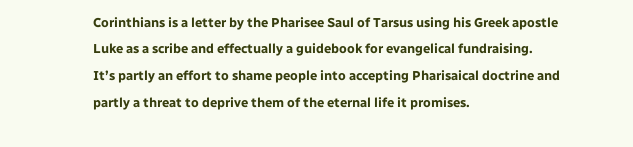Corinthians is a letter by the Pharisee Saul of Tarsus using his Greek apostle Luke as a scribe and effectually a guidebook for evangelical fundraising.    It’s partly an effort to shame people into accepting Pharisaical doctrine and partly a threat to deprive them of the eternal life it promises.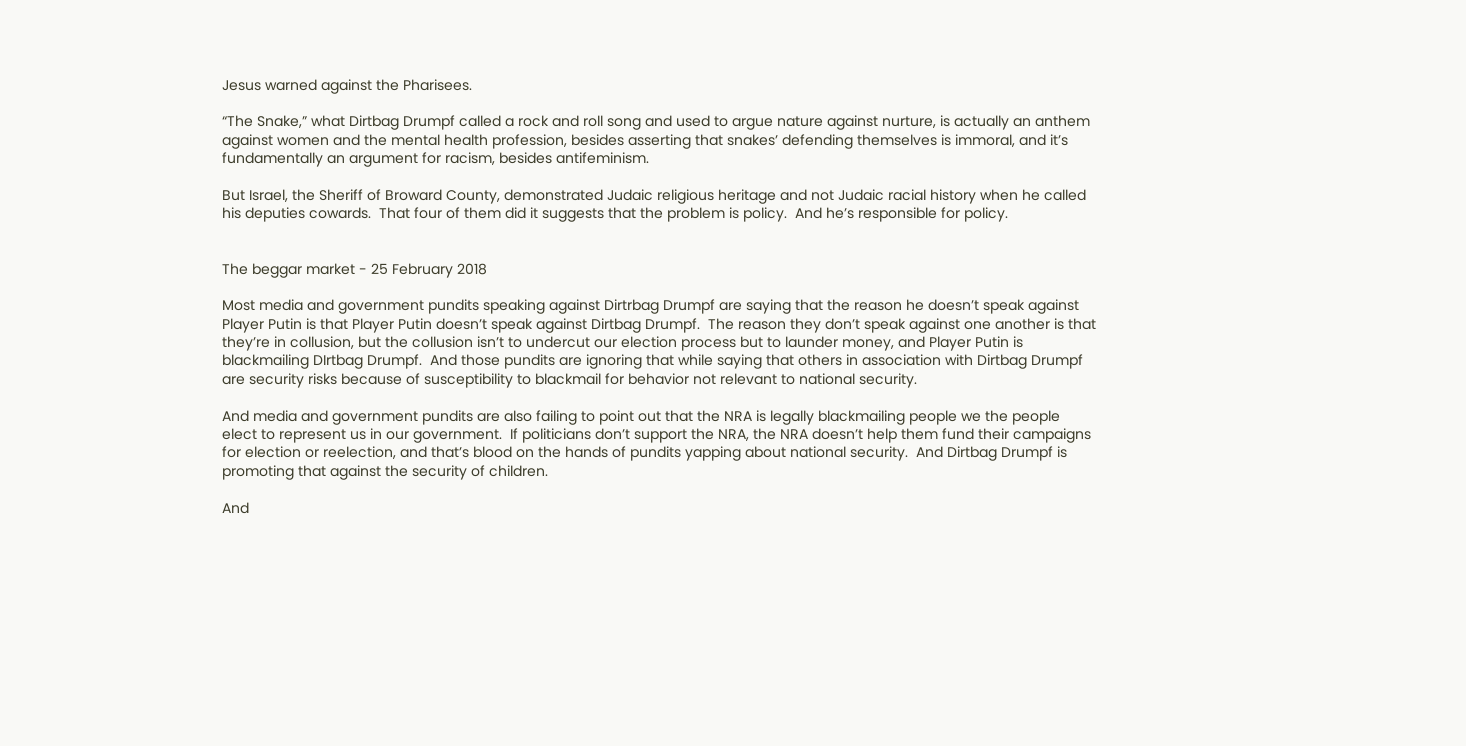Jesus warned against the Pharisees.

“The Snake,” what Dirtbag Drumpf called a rock and roll song and used to argue nature against nurture, is actually an anthem against women and the mental health profession, besides asserting that snakes’ defending themselves is immoral, and it’s fundamentally an argument for racism, besides antifeminism.

But Israel, the Sheriff of Broward County, demonstrated Judaic religious heritage and not Judaic racial history when he called his deputies cowards.  That four of them did it suggests that the problem is policy.  And he’s responsible for policy.


The beggar market - 25 February 2018

Most media and government pundits speaking against Dirtrbag Drumpf are saying that the reason he doesn’t speak against Player Putin is that Player Putin doesn’t speak against Dirtbag Drumpf.  The reason they don’t speak against one another is that they’re in collusion, but the collusion isn’t to undercut our election process but to launder money, and Player Putin is blackmailing DIrtbag Drumpf.  And those pundits are ignoring that while saying that others in association with Dirtbag Drumpf are security risks because of susceptibility to blackmail for behavior not relevant to national security.

And media and government pundits are also failing to point out that the NRA is legally blackmailing people we the people elect to represent us in our government.  If politicians don’t support the NRA, the NRA doesn’t help them fund their campaigns for election or reelection, and that’s blood on the hands of pundits yapping about national security.  And Dirtbag Drumpf is promoting that against the security of children.

And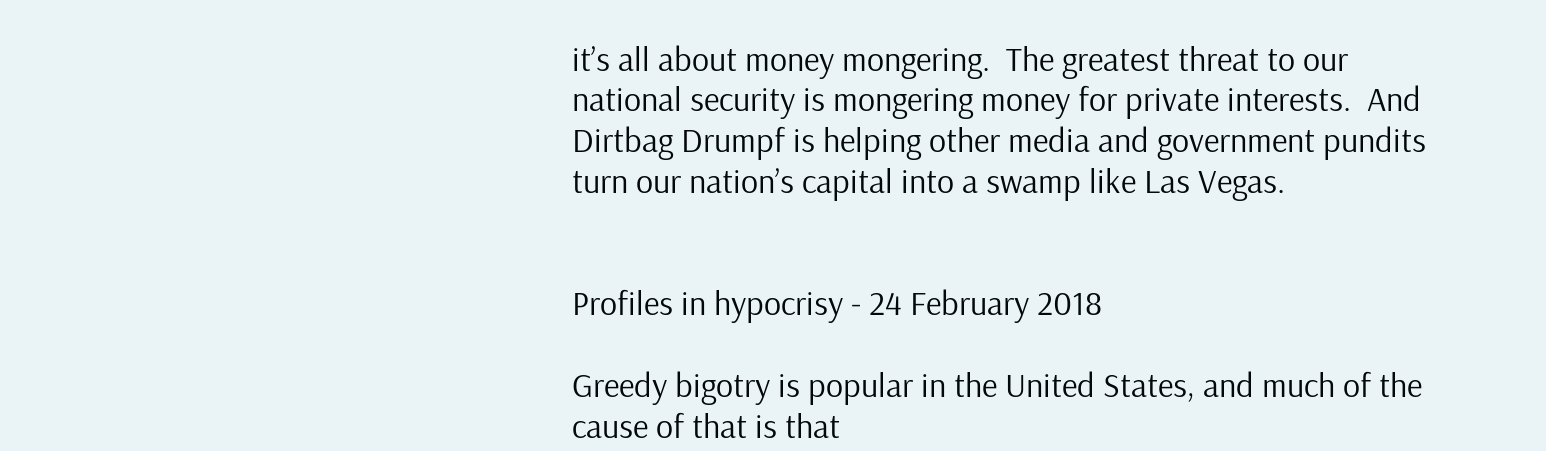it’s all about money mongering.  The greatest threat to our national security is mongering money for private interests.  And Dirtbag Drumpf is helping other media and government pundits turn our nation’s capital into a swamp like Las Vegas.


Profiles in hypocrisy - 24 February 2018

Greedy bigotry is popular in the United States, and much of the cause of that is that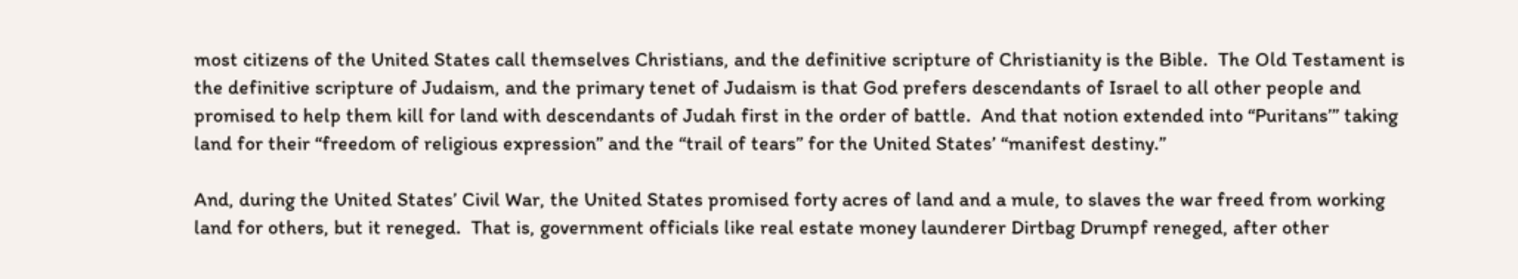most citizens of the United States call themselves Christians, and the definitive scripture of Christianity is the Bible.  The Old Testament is the definitive scripture of Judaism, and the primary tenet of Judaism is that God prefers descendants of Israel to all other people and promised to help them kill for land with descendants of Judah first in the order of battle.  And that notion extended into “Puritans’” taking land for their “freedom of religious expression” and the “trail of tears” for the United States’ “manifest destiny.”

And, during the United States’ Civil War, the United States promised forty acres of land and a mule, to slaves the war freed from working land for others, but it reneged.  That is, government officials like real estate money launderer Dirtbag Drumpf reneged, after other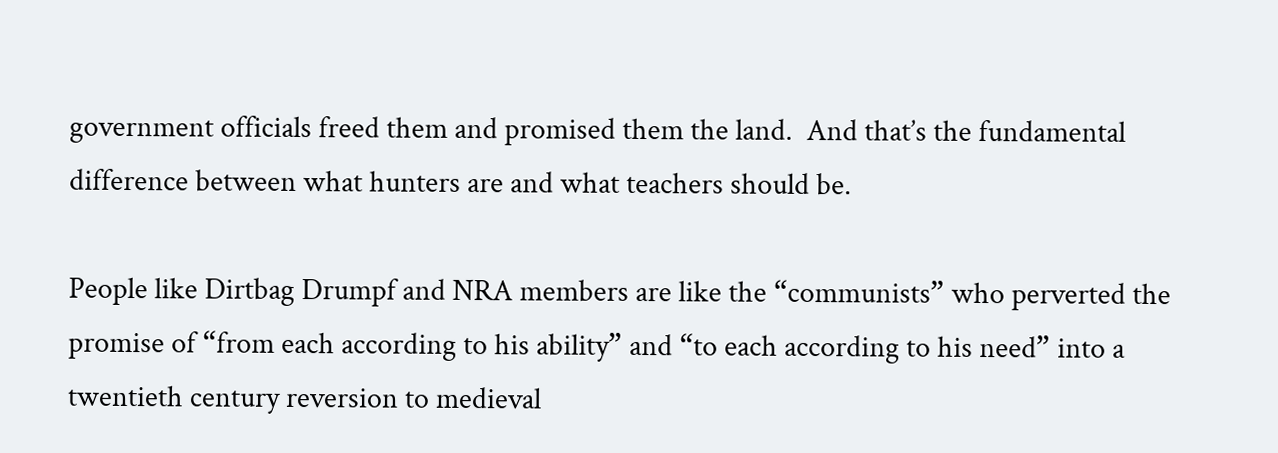government officials freed them and promised them the land.  And that’s the fundamental difference between what hunters are and what teachers should be.

People like Dirtbag Drumpf and NRA members are like the “communists” who perverted the promise of “from each according to his ability” and “to each according to his need” into a twentieth century reversion to medieval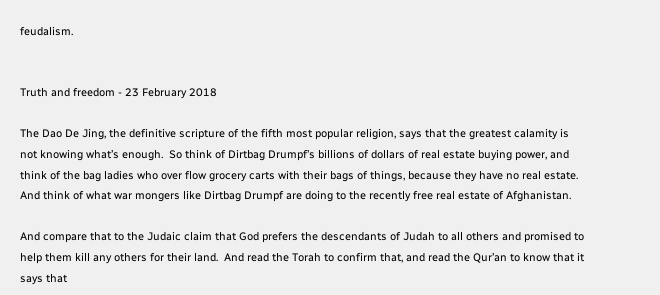feudalism.


Truth and freedom - 23 February 2018

The Dao De Jing, the definitive scripture of the fifth most popular religion, says that the greatest calamity is not knowing what’s enough.  So think of Dirtbag Drumpf’s billions of dollars of real estate buying power, and think of the bag ladies who over flow grocery carts with their bags of things, because they have no real estate.  And think of what war mongers like Dirtbag Drumpf are doing to the recently free real estate of Afghanistan.

And compare that to the Judaic claim that God prefers the descendants of Judah to all others and promised to help them kill any others for their land.  And read the Torah to confirm that, and read the Qur’an to know that it says that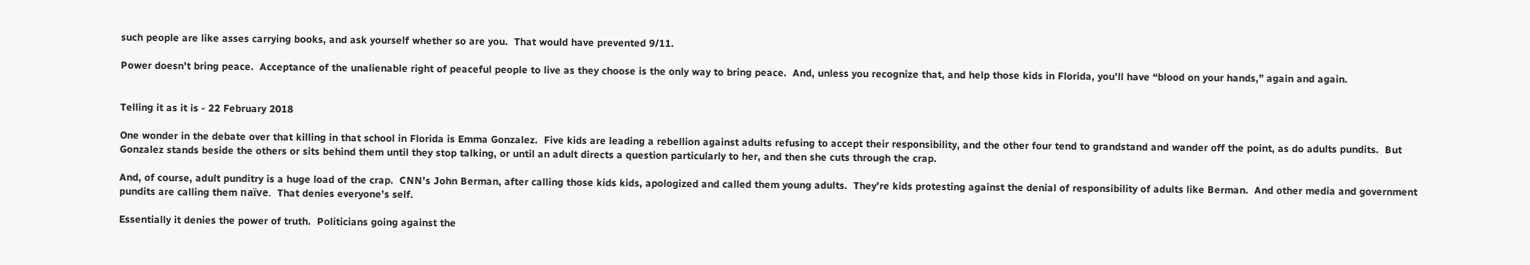such people are like asses carrying books, and ask yourself whether so are you.  That would have prevented 9/11.

Power doesn’t bring peace.  Acceptance of the unalienable right of peaceful people to live as they choose is the only way to bring peace.  And, unless you recognize that, and help those kids in Florida, you’ll have “blood on your hands,” again and again.


Telling it as it is - 22 February 2018

One wonder in the debate over that killing in that school in Florida is Emma Gonzalez.  Five kids are leading a rebellion against adults refusing to accept their responsibility, and the other four tend to grandstand and wander off the point, as do adults pundits.  But Gonzalez stands beside the others or sits behind them until they stop talking, or until an adult directs a question particularly to her, and then she cuts through the crap.

And, of course, adult punditry is a huge load of the crap.  CNN’s John Berman, after calling those kids kids, apologized and called them young adults.  They’re kids protesting against the denial of responsibility of adults like Berman.  And other media and government pundits are calling them naïve.  That denies everyone’s self.

Essentially it denies the power of truth.  Politicians going against the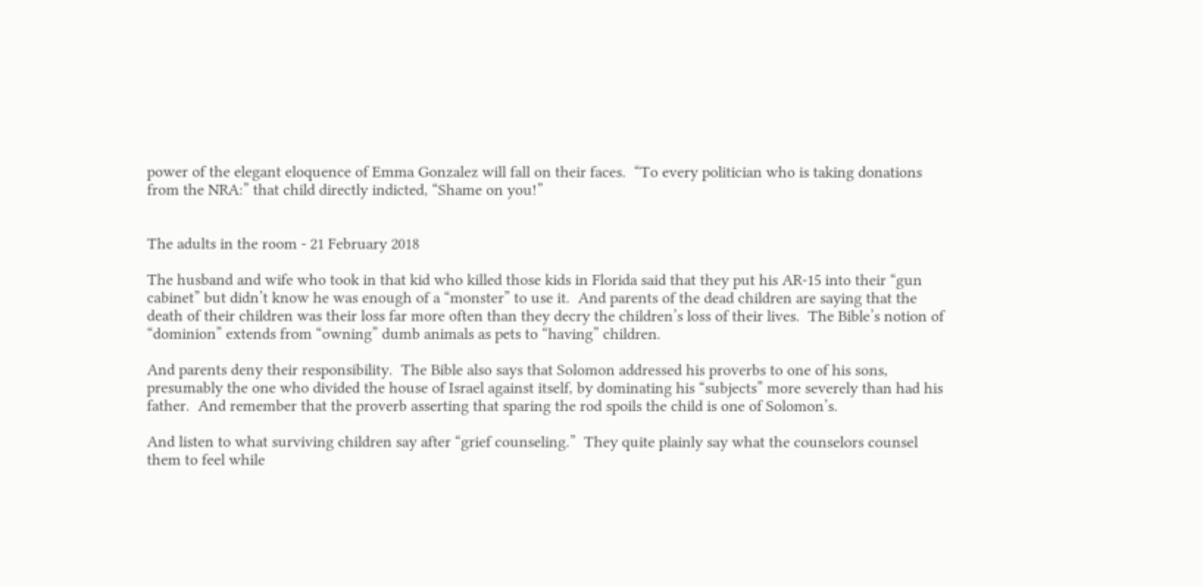power of the elegant eloquence of Emma Gonzalez will fall on their faces.  “To every politician who is taking donations from the NRA:” that child directly indicted, “Shame on you!”


The adults in the room - 21 February 2018

The husband and wife who took in that kid who killed those kids in Florida said that they put his AR-15 into their “gun cabinet” but didn’t know he was enough of a “monster” to use it.  And parents of the dead children are saying that the death of their children was their loss far more often than they decry the children’s loss of their lives.  The Bible’s notion of “dominion” extends from “owning” dumb animals as pets to “having” children.

And parents deny their responsibility.  The Bible also says that Solomon addressed his proverbs to one of his sons, presumably the one who divided the house of Israel against itself, by dominating his “subjects” more severely than had his father.  And remember that the proverb asserting that sparing the rod spoils the child is one of Solomon’s.

And listen to what surviving children say after “grief counseling.”  They quite plainly say what the counselors counsel them to feel while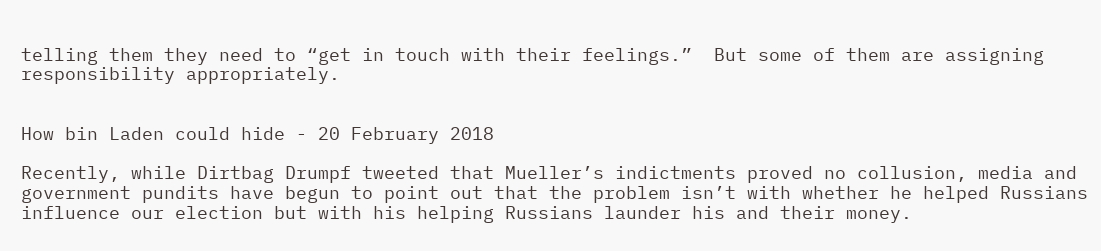telling them they need to “get in touch with their feelings.”  But some of them are assigning responsibility appropriately.


How bin Laden could hide - 20 February 2018

Recently, while Dirtbag Drumpf tweeted that Mueller’s indictments proved no collusion, media and government pundits have begun to point out that the problem isn’t with whether he helped Russians influence our election but with his helping Russians launder his and their money.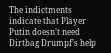The indictments indicate that Player Putin doesn’t need Dirtbag Drumpf’s help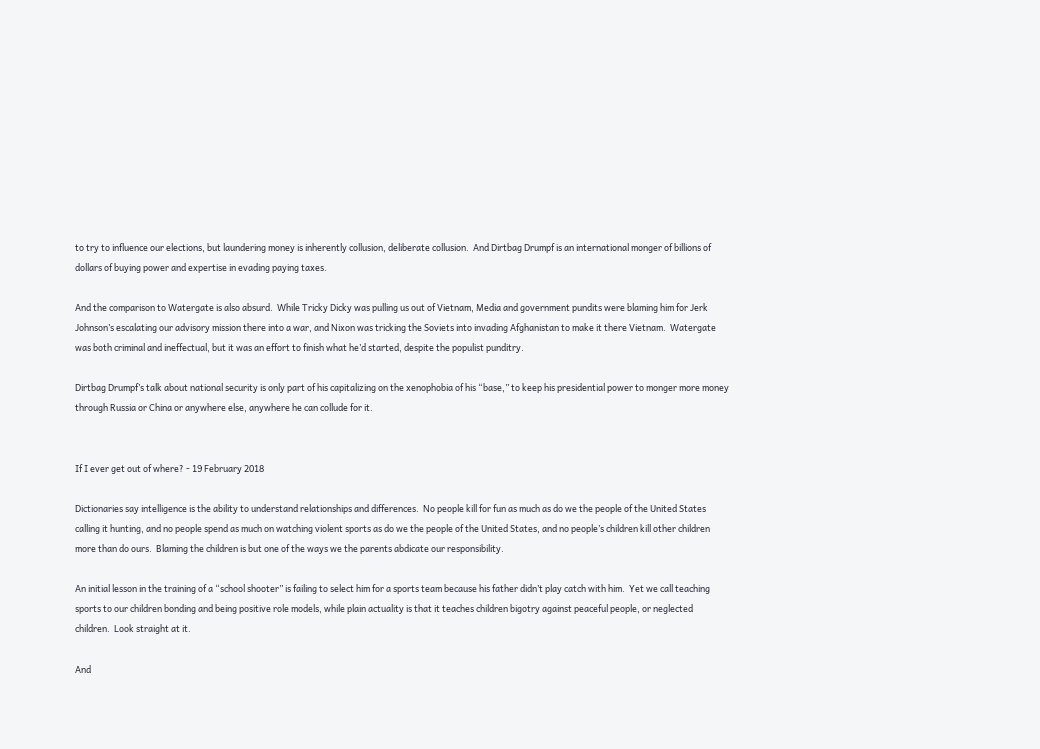to try to influence our elections, but laundering money is inherently collusion, deliberate collusion.  And Dirtbag Drumpf is an international monger of billions of dollars of buying power and expertise in evading paying taxes.

And the comparison to Watergate is also absurd.  While Tricky Dicky was pulling us out of Vietnam, Media and government pundits were blaming him for Jerk Johnson’s escalating our advisory mission there into a war, and Nixon was tricking the Soviets into invading Afghanistan to make it there Vietnam.  Watergate was both criminal and ineffectual, but it was an effort to finish what he’d started, despite the populist punditry.

Dirtbag Drumpf’s talk about national security is only part of his capitalizing on the xenophobia of his “base,” to keep his presidential power to monger more money through Russia or China or anywhere else, anywhere he can collude for it.


If I ever get out of where? - 19 February 2018

Dictionaries say intelligence is the ability to understand relationships and differences.  No people kill for fun as much as do we the people of the United States calling it hunting, and no people spend as much on watching violent sports as do we the people of the United States, and no people’s children kill other children more than do ours.  Blaming the children is but one of the ways we the parents abdicate our responsibility.

An initial lesson in the training of a “school shooter” is failing to select him for a sports team because his father didn’t play catch with him.  Yet we call teaching sports to our children bonding and being positive role models, while plain actuality is that it teaches children bigotry against peaceful people, or neglected children.  Look straight at it.

And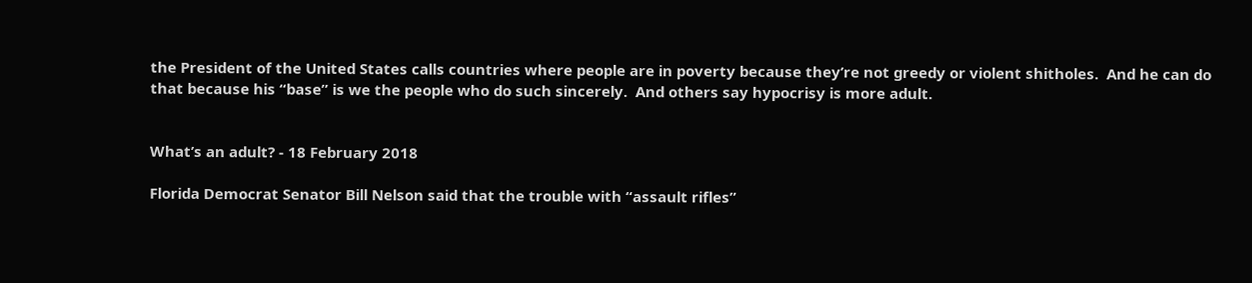the President of the United States calls countries where people are in poverty because they’re not greedy or violent shitholes.  And he can do that because his “base” is we the people who do such sincerely.  And others say hypocrisy is more adult.


What’s an adult? - 18 February 2018

Florida Democrat Senator Bill Nelson said that the trouble with “assault rifles”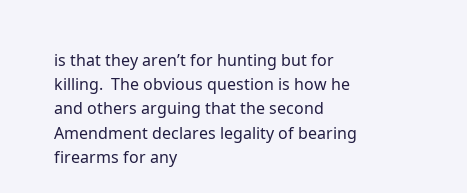is that they aren’t for hunting but for killing.  The obvious question is how he and others arguing that the second Amendment declares legality of bearing firearms for any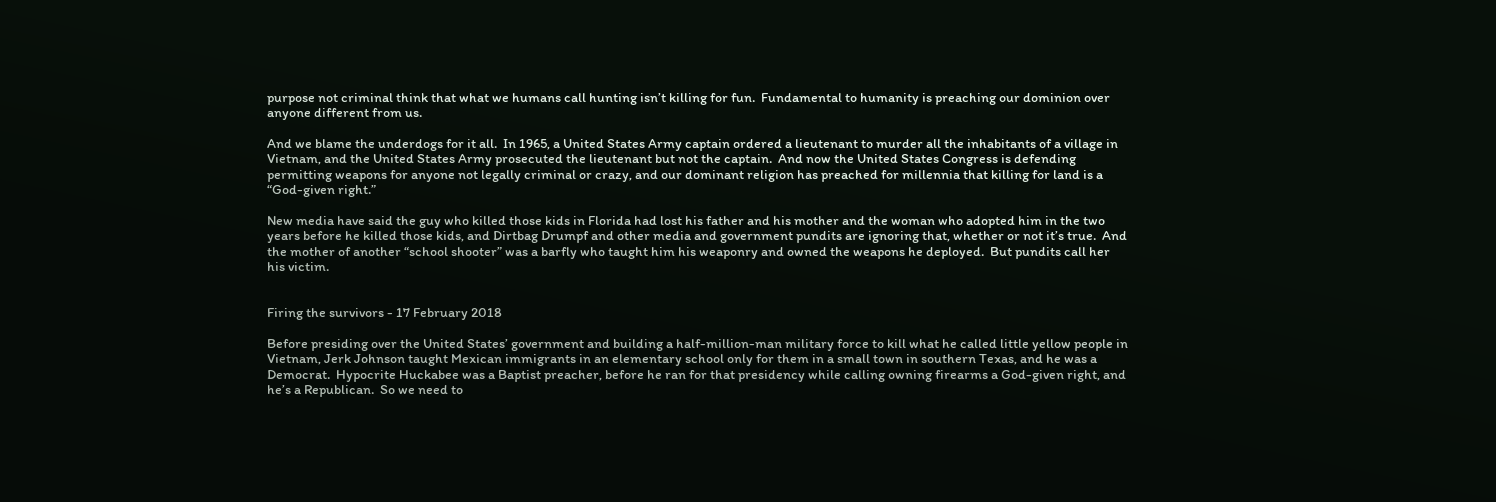purpose not criminal think that what we humans call hunting isn’t killing for fun.  Fundamental to humanity is preaching our dominion over anyone different from us.

And we blame the underdogs for it all.  In 1965, a United States Army captain ordered a lieutenant to murder all the inhabitants of a village in Vietnam, and the United States Army prosecuted the lieutenant but not the captain.  And now the United States Congress is defending permitting weapons for anyone not legally criminal or crazy, and our dominant religion has preached for millennia that killing for land is a “God-given right.”

New media have said the guy who killed those kids in Florida had lost his father and his mother and the woman who adopted him in the two years before he killed those kids, and Dirtbag Drumpf and other media and government pundits are ignoring that, whether or not it’s true.  And the mother of another “school shooter” was a barfly who taught him his weaponry and owned the weapons he deployed.  But pundits call her his victim.


Firing the survivors - 17 February 2018

Before presiding over the United States’ government and building a half-million-man military force to kill what he called little yellow people in Vietnam, Jerk Johnson taught Mexican immigrants in an elementary school only for them in a small town in southern Texas, and he was a Democrat.  Hypocrite Huckabee was a Baptist preacher, before he ran for that presidency while calling owning firearms a God-given right, and he’s a Republican.  So we need to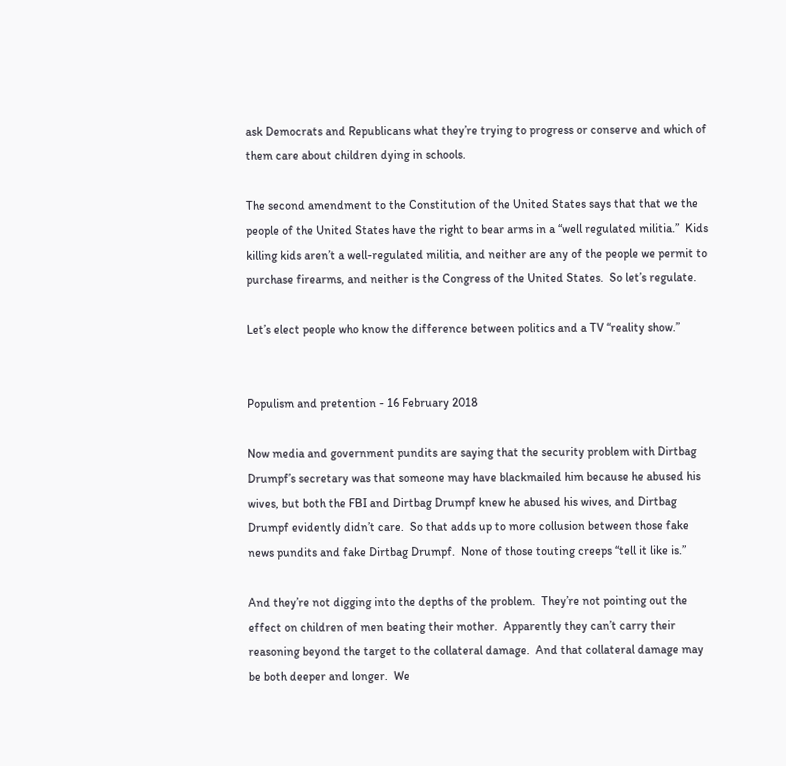ask Democrats and Republicans what they’re trying to progress or conserve and which of them care about children dying in schools.

The second amendment to the Constitution of the United States says that that we the people of the United States have the right to bear arms in a “well regulated militia.”  Kids killing kids aren’t a well-regulated militia, and neither are any of the people we permit to purchase firearms, and neither is the Congress of the United States.  So let’s regulate.

Let’s elect people who know the difference between politics and a TV “reality show.”


Populism and pretention - 16 February 2018

Now media and government pundits are saying that the security problem with Dirtbag Drumpf’s secretary was that someone may have blackmailed him because he abused his wives, but both the FBI and Dirtbag Drumpf knew he abused his wives, and Dirtbag Drumpf evidently didn’t care.  So that adds up to more collusion between those fake news pundits and fake Dirtbag Drumpf.  None of those touting creeps “tell it like is.”

And they’re not digging into the depths of the problem.  They’re not pointing out the effect on children of men beating their mother.  Apparently they can’t carry their reasoning beyond the target to the collateral damage.  And that collateral damage may be both deeper and longer.  We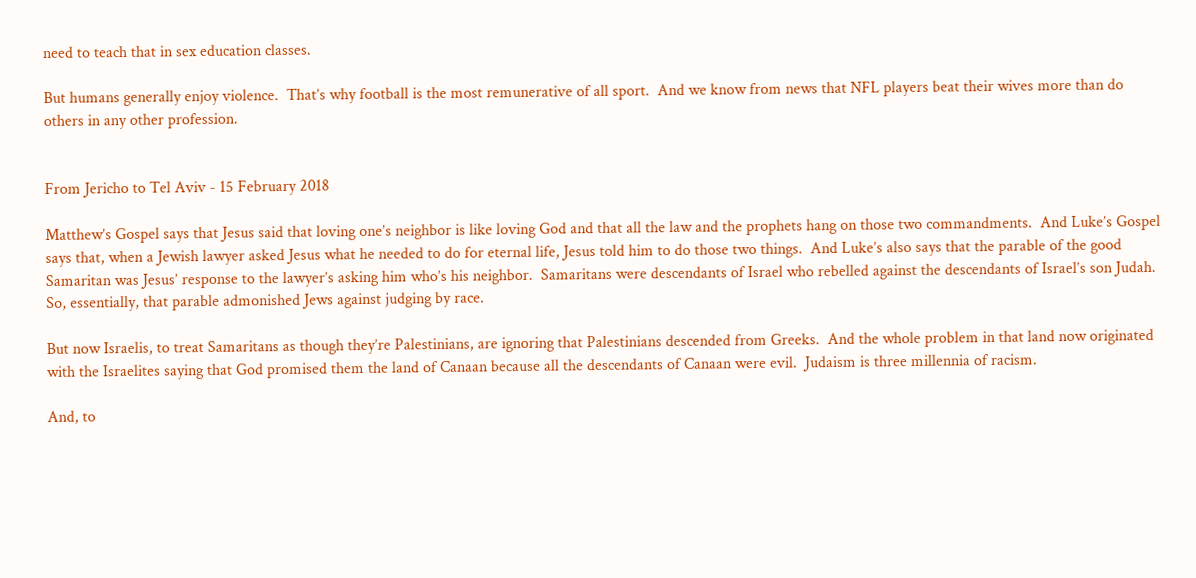need to teach that in sex education classes.

But humans generally enjoy violence.  That’s why football is the most remunerative of all sport.  And we know from news that NFL players beat their wives more than do others in any other profession.


From Jericho to Tel Aviv - 15 February 2018

Matthew’s Gospel says that Jesus said that loving one’s neighbor is like loving God and that all the law and the prophets hang on those two commandments.  And Luke’s Gospel says that, when a Jewish lawyer asked Jesus what he needed to do for eternal life, Jesus told him to do those two things.  And Luke’s also says that the parable of the good Samaritan was Jesus’ response to the lawyer’s asking him who’s his neighbor.  Samaritans were descendants of Israel who rebelled against the descendants of Israel’s son Judah.  So, essentially, that parable admonished Jews against judging by race.

But now Israelis, to treat Samaritans as though they’re Palestinians, are ignoring that Palestinians descended from Greeks.  And the whole problem in that land now originated with the Israelites saying that God promised them the land of Canaan because all the descendants of Canaan were evil.  Judaism is three millennia of racism.

And, to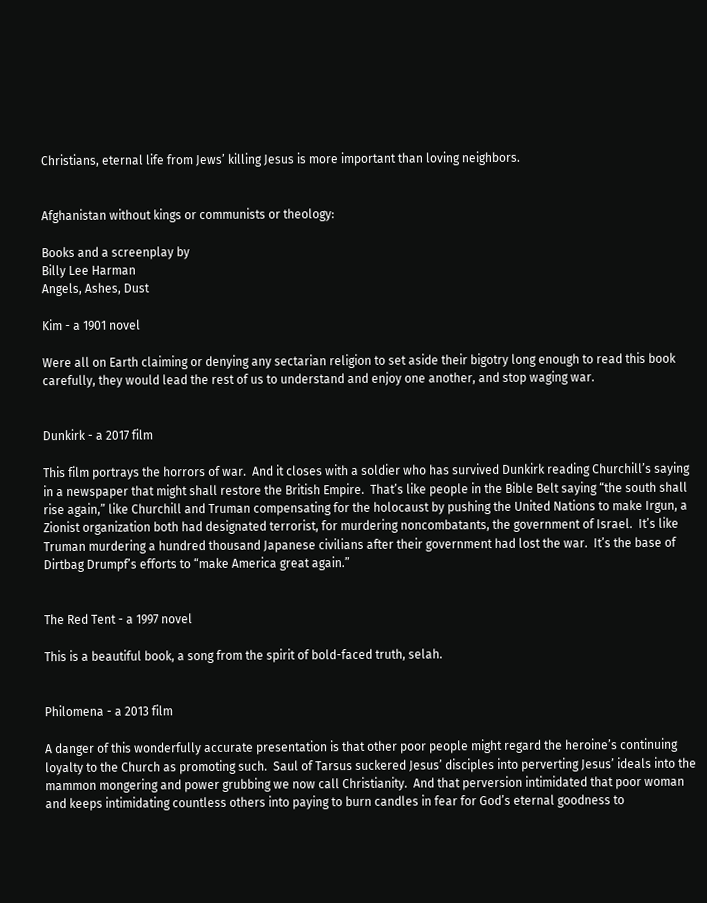Christians, eternal life from Jews’ killing Jesus is more important than loving neighbors.


Afghanistan without kings or communists or theology:

Books and a screenplay by
Billy Lee Harman
Angels, Ashes, Dust

Kim - a 1901 novel

Were all on Earth claiming or denying any sectarian religion to set aside their bigotry long enough to read this book carefully, they would lead the rest of us to understand and enjoy one another, and stop waging war.


Dunkirk - a 2017 film

This film portrays the horrors of war.  And it closes with a soldier who has survived Dunkirk reading Churchill’s saying in a newspaper that might shall restore the British Empire.  That’s like people in the Bible Belt saying “the south shall rise again,” like Churchill and Truman compensating for the holocaust by pushing the United Nations to make Irgun, a Zionist organization both had designated terrorist, for murdering noncombatants, the government of Israel.  It’s like Truman murdering a hundred thousand Japanese civilians after their government had lost the war.  It’s the base of Dirtbag Drumpf’s efforts to “make America great again.”


The Red Tent - a 1997 novel

This is a beautiful book, a song from the spirit of bold-faced truth, selah.


Philomena - a 2013 film

A danger of this wonderfully accurate presentation is that other poor people might regard the heroine’s continuing loyalty to the Church as promoting such.  Saul of Tarsus suckered Jesus’ disciples into perverting Jesus’ ideals into the mammon mongering and power grubbing we now call Christianity.  And that perversion intimidated that poor woman and keeps intimidating countless others into paying to burn candles in fear for God’s eternal goodness to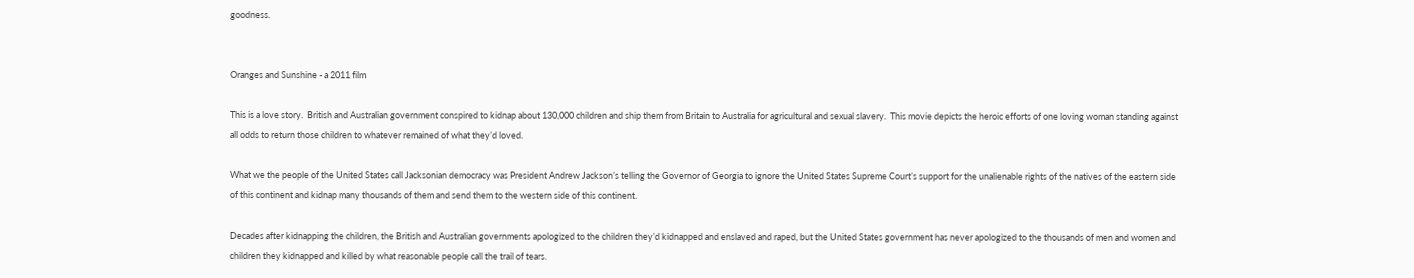goodness.


Oranges and Sunshine - a 2011 film

This is a love story.  British and Australian government conspired to kidnap about 130,000 children and ship them from Britain to Australia for agricultural and sexual slavery.  This movie depicts the heroic efforts of one loving woman standing against all odds to return those children to whatever remained of what they’d loved.

What we the people of the United States call Jacksonian democracy was President Andrew Jackson’s telling the Governor of Georgia to ignore the United States Supreme Court’s support for the unalienable rights of the natives of the eastern side of this continent and kidnap many thousands of them and send them to the western side of this continent.

Decades after kidnapping the children, the British and Australian governments apologized to the children they’d kidnapped and enslaved and raped, but the United States government has never apologized to the thousands of men and women and children they kidnapped and killed by what reasonable people call the trail of tears.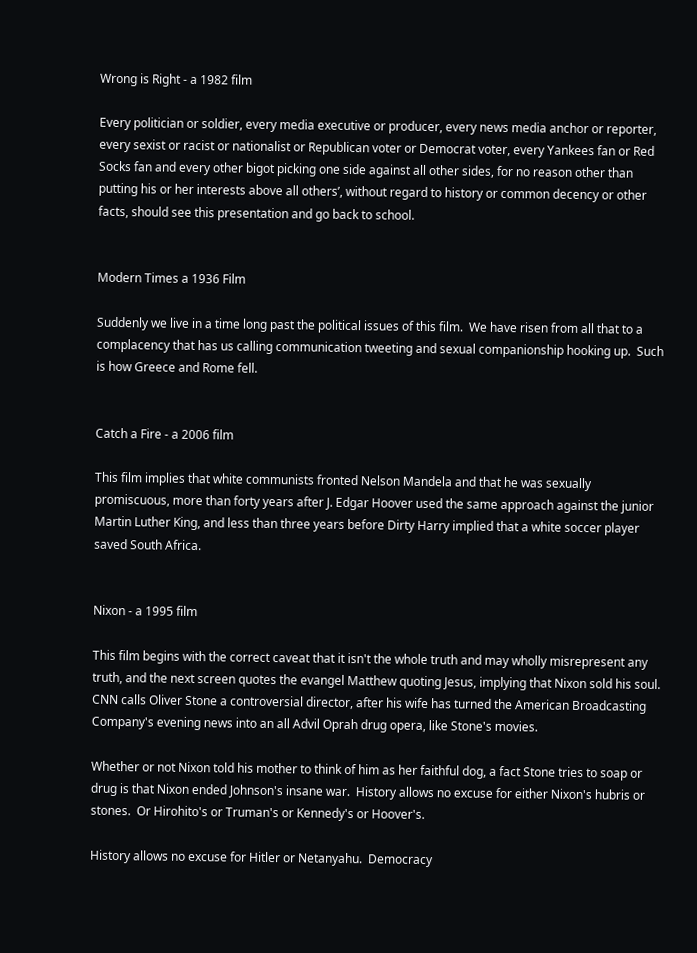Wrong is Right - a 1982 film

Every politician or soldier, every media executive or producer, every news media anchor or reporter, every sexist or racist or nationalist or Republican voter or Democrat voter, every Yankees fan or Red Socks fan and every other bigot picking one side against all other sides, for no reason other than putting his or her interests above all others’, without regard to history or common decency or other facts, should see this presentation and go back to school.


Modern Times a 1936 Film

Suddenly we live in a time long past the political issues of this film.  We have risen from all that to a complacency that has us calling communication tweeting and sexual companionship hooking up.  Such is how Greece and Rome fell.


Catch a Fire - a 2006 film

This film implies that white communists fronted Nelson Mandela and that he was sexually promiscuous, more than forty years after J. Edgar Hoover used the same approach against the junior Martin Luther King, and less than three years before Dirty Harry implied that a white soccer player saved South Africa.


Nixon - a 1995 film

This film begins with the correct caveat that it isn't the whole truth and may wholly misrepresent any truth, and the next screen quotes the evangel Matthew quoting Jesus, implying that Nixon sold his soul.  CNN calls Oliver Stone a controversial director, after his wife has turned the American Broadcasting Company's evening news into an all Advil Oprah drug opera, like Stone's movies.

Whether or not Nixon told his mother to think of him as her faithful dog, a fact Stone tries to soap or drug is that Nixon ended Johnson's insane war.  History allows no excuse for either Nixon's hubris or stones.  Or Hirohito's or Truman's or Kennedy's or Hoover's.

History allows no excuse for Hitler or Netanyahu.  Democracy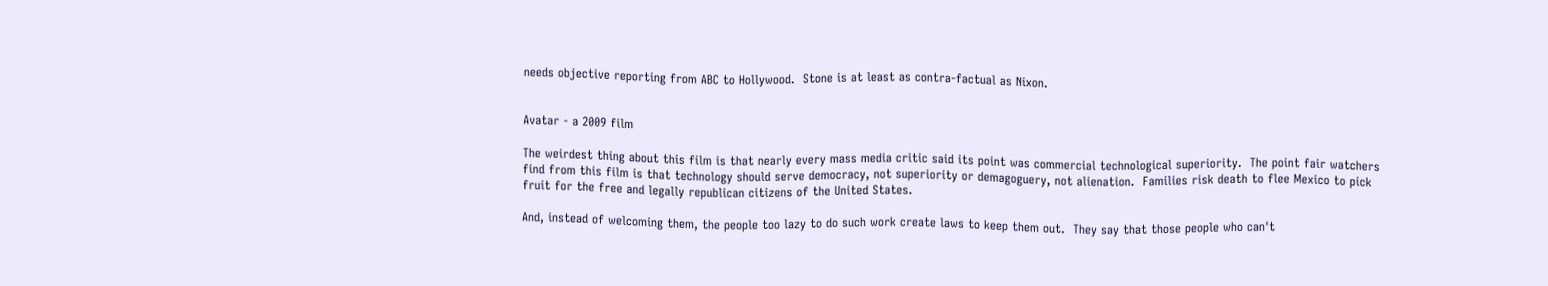needs objective reporting from ABC to Hollywood.  Stone is at least as contra-factual as Nixon.


Avatar - a 2009 film

The weirdest thing about this film is that nearly every mass media critic said its point was commercial technological superiority.  The point fair watchers find from this film is that technology should serve democracy, not superiority or demagoguery, not alienation.  Families risk death to flee Mexico to pick fruit for the free and legally republican citizens of the United States.

And, instead of welcoming them, the people too lazy to do such work create laws to keep them out.  They say that those people who can't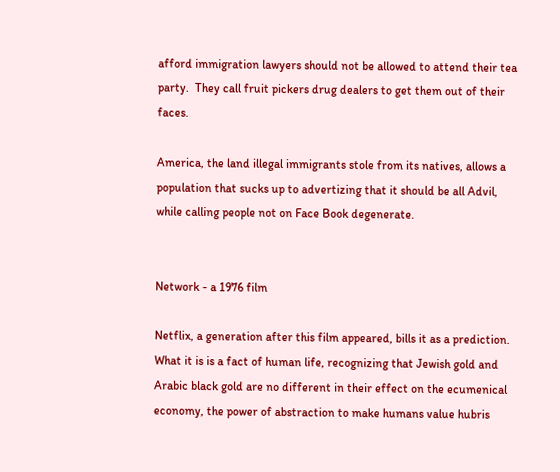afford immigration lawyers should not be allowed to attend their tea party.  They call fruit pickers drug dealers to get them out of their faces.

America, the land illegal immigrants stole from its natives, allows a population that sucks up to advertizing that it should be all Advil, while calling people not on Face Book degenerate.


Network - a 1976 film

Netflix, a generation after this film appeared, bills it as a prediction.  What it is is a fact of human life, recognizing that Jewish gold and Arabic black gold are no different in their effect on the ecumenical economy, the power of abstraction to make humans value hubris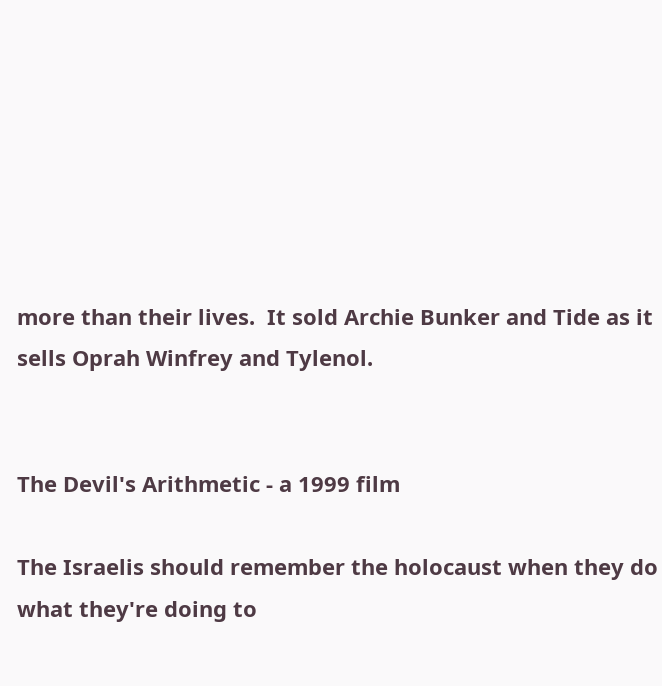more than their lives.  It sold Archie Bunker and Tide as it sells Oprah Winfrey and Tylenol.


The Devil's Arithmetic - a 1999 film

The Israelis should remember the holocaust when they do what they're doing to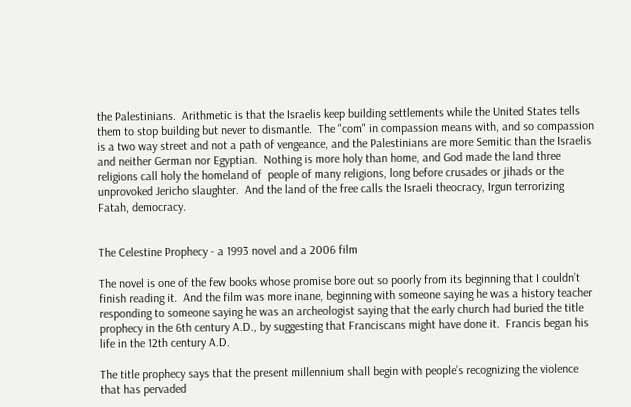the Palestinians.  Arithmetic is that the Israelis keep building settlements while the United States tells them to stop building but never to dismantle.  The "com" in compassion means with, and so compassion is a two way street and not a path of vengeance, and the Palestinians are more Semitic than the Israelis and neither German nor Egyptian.  Nothing is more holy than home, and God made the land three religions call holy the homeland of  people of many religions, long before crusades or jihads or the unprovoked Jericho slaughter.  And the land of the free calls the Israeli theocracy, Irgun terrorizing Fatah, democracy.


The Celestine Prophecy - a 1993 novel and a 2006 film

The novel is one of the few books whose promise bore out so poorly from its beginning that I couldn’t finish reading it.  And the film was more inane, beginning with someone saying he was a history teacher responding to someone saying he was an archeologist saying that the early church had buried the title prophecy in the 6th century A.D., by suggesting that Franciscans might have done it.  Francis began his life in the 12th century A.D.

The title prophecy says that the present millennium shall begin with people’s recognizing the violence that has pervaded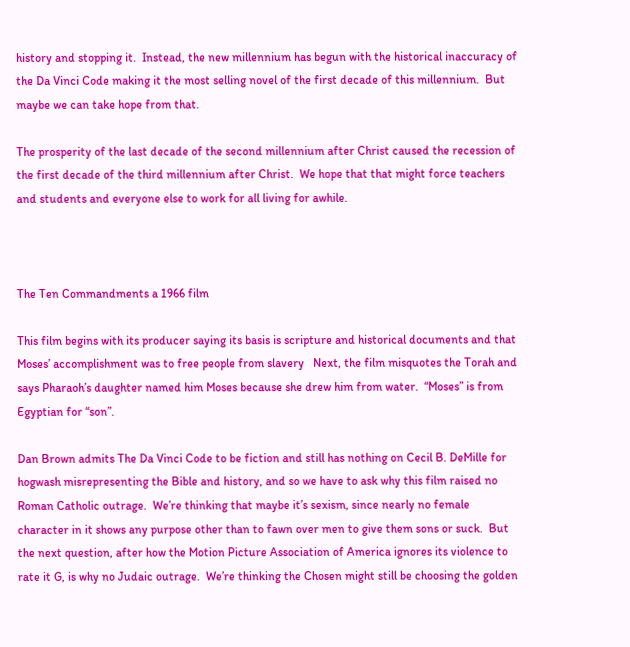history and stopping it.  Instead, the new millennium has begun with the historical inaccuracy of the Da Vinci Code making it the most selling novel of the first decade of this millennium.  But maybe we can take hope from that.

The prosperity of the last decade of the second millennium after Christ caused the recession of the first decade of the third millennium after Christ.  We hope that that might force teachers and students and everyone else to work for all living for awhile.



The Ten Commandments a 1966 film

This film begins with its producer saying its basis is scripture and historical documents and that Moses’ accomplishment was to free people from slavery   Next, the film misquotes the Torah and says Pharaoh’s daughter named him Moses because she drew him from water.  “Moses” is from Egyptian for “son”.

Dan Brown admits The Da Vinci Code to be fiction and still has nothing on Cecil B. DeMille for hogwash misrepresenting the Bible and history, and so we have to ask why this film raised no Roman Catholic outrage.  We’re thinking that maybe it’s sexism, since nearly no female character in it shows any purpose other than to fawn over men to give them sons or suck.  But the next question, after how the Motion Picture Association of America ignores its violence to rate it G, is why no Judaic outrage.  We’re thinking the Chosen might still be choosing the golden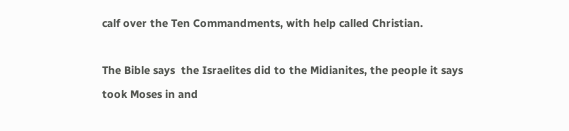calf over the Ten Commandments, with help called Christian.

The Bible says  the Israelites did to the Midianites, the people it says took Moses in and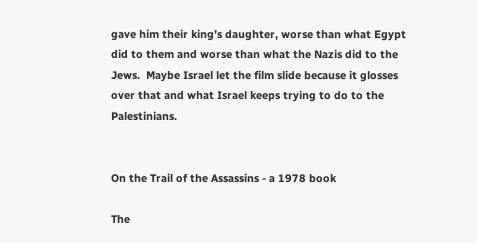gave him their king’s daughter, worse than what Egypt did to them and worse than what the Nazis did to the Jews.  Maybe Israel let the film slide because it glosses over that and what Israel keeps trying to do to the Palestinians.


On the Trail of the Assassins - a 1978 book

The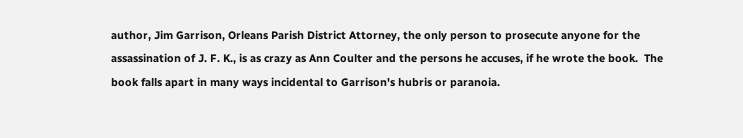author, Jim Garrison, Orleans Parish District Attorney, the only person to prosecute anyone for the assassination of J. F. K., is as crazy as Ann Coulter and the persons he accuses, if he wrote the book.  The book falls apart in many ways incidental to Garrison's hubris or paranoia.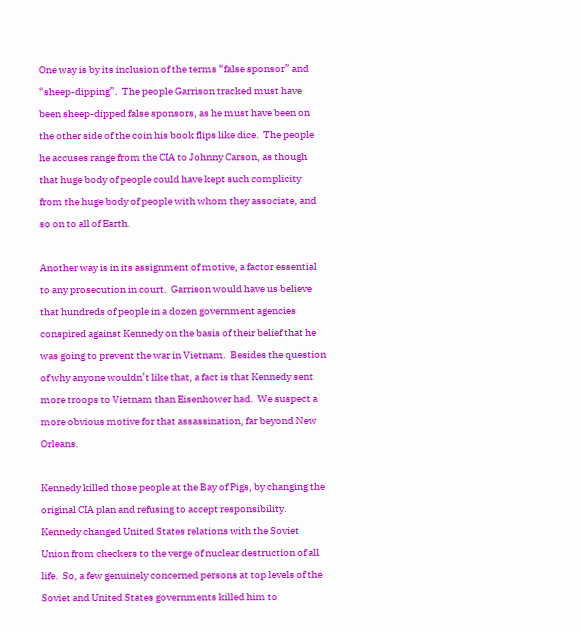One way is by its inclusion of the terms “false sponsor” and “sheep-dipping”.  The people Garrison tracked must have been sheep-dipped false sponsors, as he must have been on the other side of the coin his book flips like dice.  The people he accuses range from the CIA to Johnny Carson, as though that huge body of people could have kept such complicity from the huge body of people with whom they associate, and so on to all of Earth.

Another way is in its assignment of motive, a factor essential to any prosecution in court.  Garrison would have us believe that hundreds of people in a dozen government agencies conspired against Kennedy on the basis of their belief that he was going to prevent the war in Vietnam.  Besides the question of why anyone wouldn’t like that, a fact is that Kennedy sent more troops to Vietnam than Eisenhower had.  We suspect a more obvious motive for that assassination, far beyond New Orleans.

Kennedy killed those people at the Bay of Pigs, by changing the original CIA plan and refusing to accept responsibility.  Kennedy changed United States relations with the Soviet Union from checkers to the verge of nuclear destruction of all life.  So, a few genuinely concerned persons at top levels of the Soviet and United States governments killed him to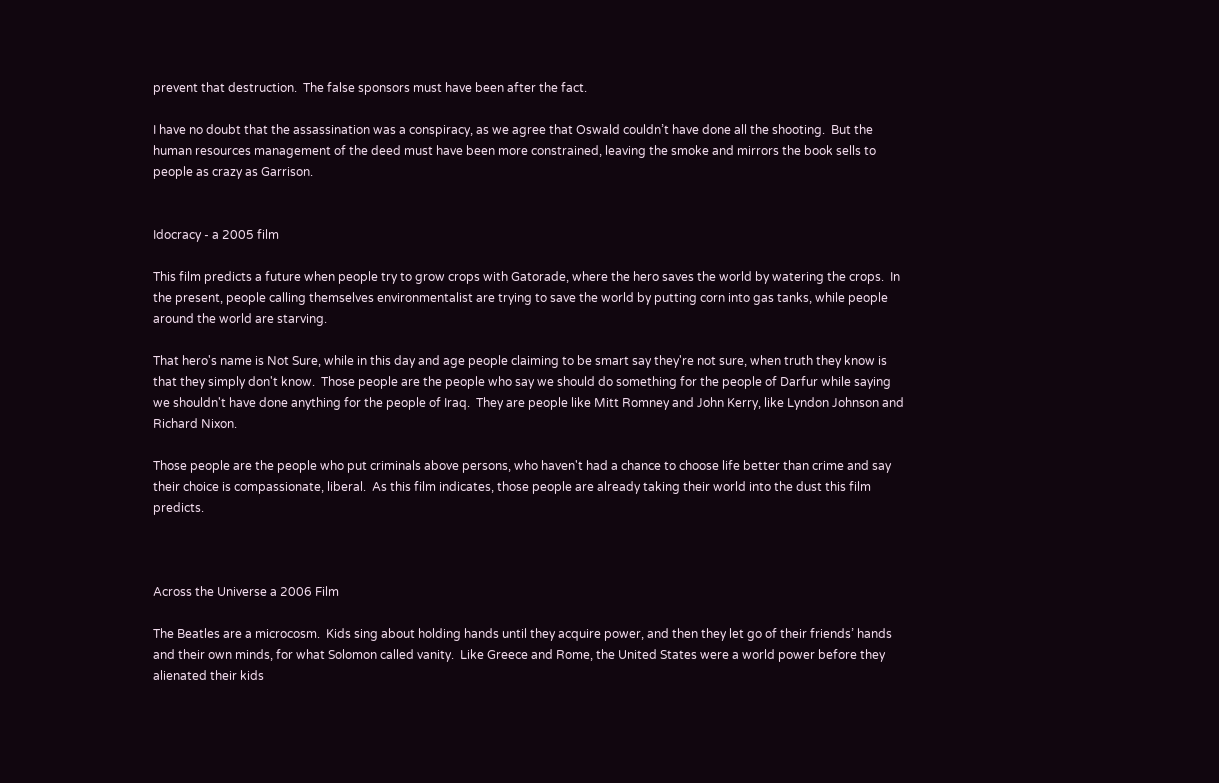prevent that destruction.  The false sponsors must have been after the fact.

I have no doubt that the assassination was a conspiracy, as we agree that Oswald couldn’t have done all the shooting.  But the human resources management of the deed must have been more constrained, leaving the smoke and mirrors the book sells to people as crazy as Garrison.


Idocracy - a 2005 film

This film predicts a future when people try to grow crops with Gatorade, where the hero saves the world by watering the crops.  In the present, people calling themselves environmentalist are trying to save the world by putting corn into gas tanks, while people around the world are starving.

That hero's name is Not Sure, while in this day and age people claiming to be smart say they're not sure, when truth they know is that they simply don't know.  Those people are the people who say we should do something for the people of Darfur while saying we shouldn't have done anything for the people of Iraq.  They are people like Mitt Romney and John Kerry, like Lyndon Johnson and Richard Nixon.

Those people are the people who put criminals above persons, who haven't had a chance to choose life better than crime and say their choice is compassionate, liberal.  As this film indicates, those people are already taking their world into the dust this film predicts.



Across the Universe a 2006 Film

The Beatles are a microcosm.  Kids sing about holding hands until they acquire power, and then they let go of their friends’ hands and their own minds, for what Solomon called vanity.  Like Greece and Rome, the United States were a world power before they alienated their kids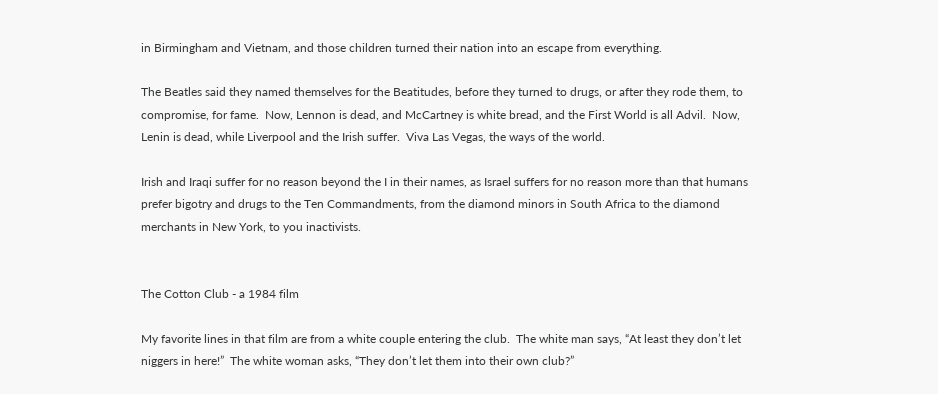in Birmingham and Vietnam, and those children turned their nation into an escape from everything.

The Beatles said they named themselves for the Beatitudes, before they turned to drugs, or after they rode them, to compromise, for fame.  Now, Lennon is dead, and McCartney is white bread, and the First World is all Advil.  Now, Lenin is dead, while Liverpool and the Irish suffer.  Viva Las Vegas, the ways of the world.

Irish and Iraqi suffer for no reason beyond the I in their names, as Israel suffers for no reason more than that humans prefer bigotry and drugs to the Ten Commandments, from the diamond minors in South Africa to the diamond merchants in New York, to you inactivists.


The Cotton Club - a 1984 film

My favorite lines in that film are from a white couple entering the club.  The white man says, “At least they don’t let niggers in here!”  The white woman asks, “They don’t let them into their own club?”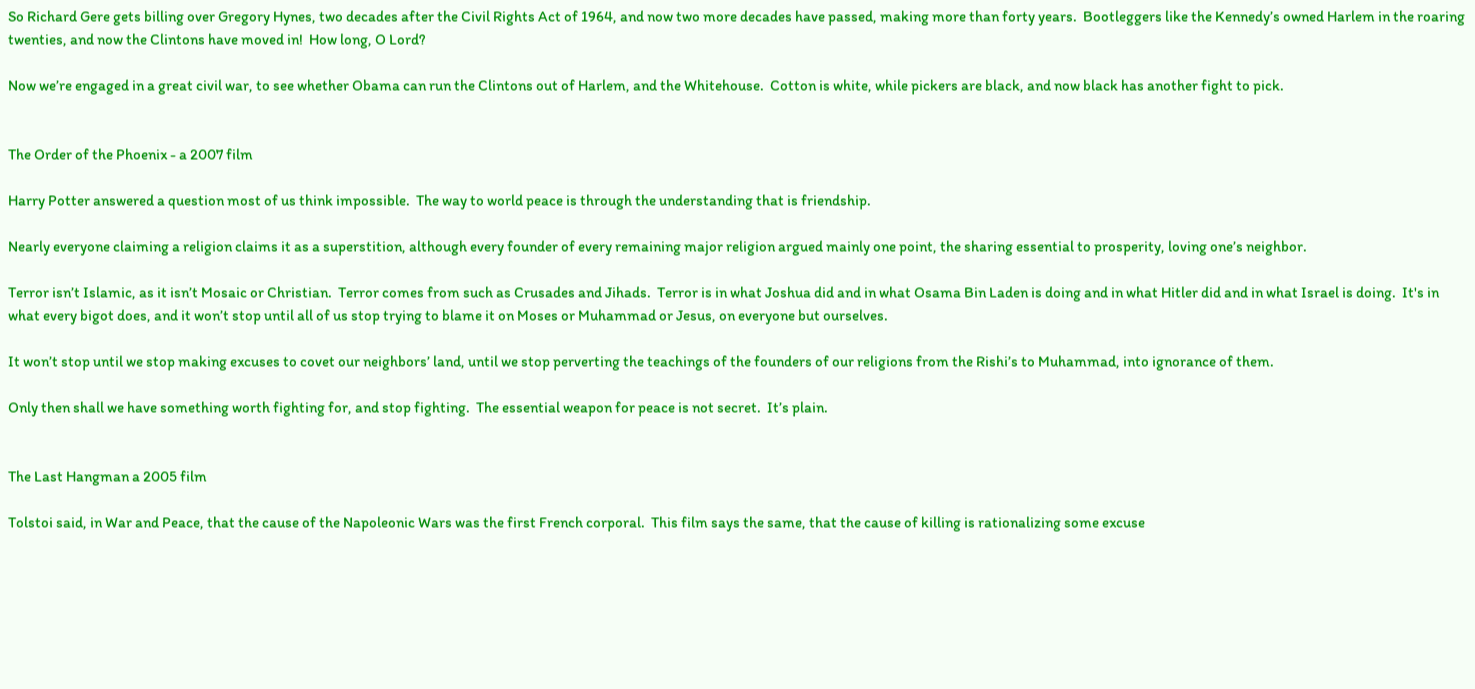So Richard Gere gets billing over Gregory Hynes, two decades after the Civil Rights Act of 1964, and now two more decades have passed, making more than forty years.  Bootleggers like the Kennedy’s owned Harlem in the roaring twenties, and now the Clintons have moved in!  How long, O Lord?

Now we’re engaged in a great civil war, to see whether Obama can run the Clintons out of Harlem, and the Whitehouse.  Cotton is white, while pickers are black, and now black has another fight to pick.


The Order of the Phoenix - a 2007 film

Harry Potter answered a question most of us think impossible.  The way to world peace is through the understanding that is friendship.

Nearly everyone claiming a religion claims it as a superstition, although every founder of every remaining major religion argued mainly one point, the sharing essential to prosperity, loving one’s neighbor.

Terror isn’t Islamic, as it isn’t Mosaic or Christian.  Terror comes from such as Crusades and Jihads.  Terror is in what Joshua did and in what Osama Bin Laden is doing and in what Hitler did and in what Israel is doing.  It's in what every bigot does, and it won’t stop until all of us stop trying to blame it on Moses or Muhammad or Jesus, on everyone but ourselves.

It won’t stop until we stop making excuses to covet our neighbors’ land, until we stop perverting the teachings of the founders of our religions from the Rishi’s to Muhammad, into ignorance of them.

Only then shall we have something worth fighting for, and stop fighting.  The essential weapon for peace is not secret.  It’s plain.


The Last Hangman a 2005 film

Tolstoi said, in War and Peace, that the cause of the Napoleonic Wars was the first French corporal.  This film says the same, that the cause of killing is rationalizing some excuse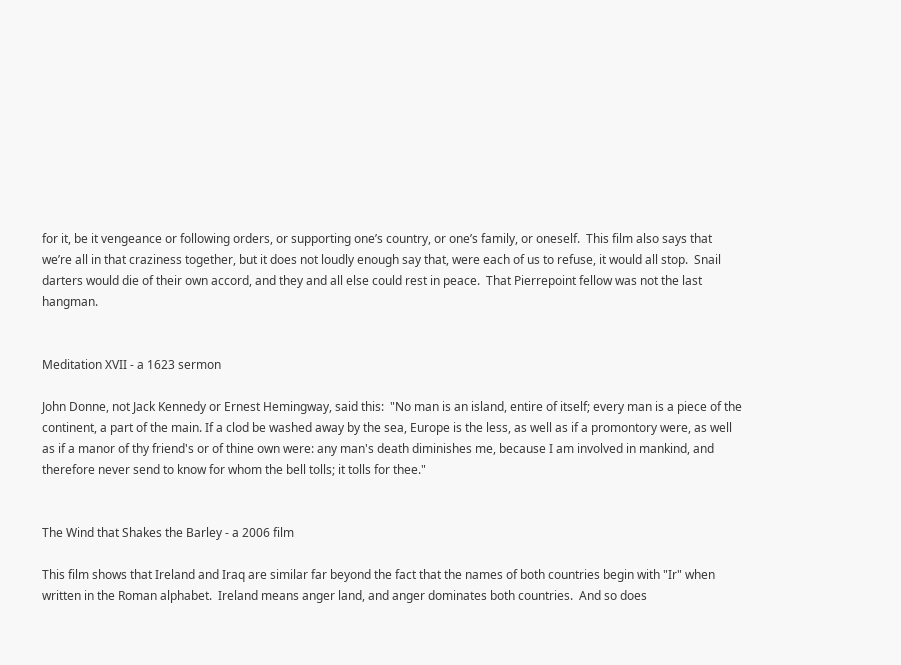for it, be it vengeance or following orders, or supporting one’s country, or one’s family, or oneself.  This film also says that we’re all in that craziness together, but it does not loudly enough say that, were each of us to refuse, it would all stop.  Snail darters would die of their own accord, and they and all else could rest in peace.  That Pierrepoint fellow was not the last hangman.


Meditation XVII - a 1623 sermon

John Donne, not Jack Kennedy or Ernest Hemingway, said this:  "No man is an island, entire of itself; every man is a piece of the continent, a part of the main. If a clod be washed away by the sea, Europe is the less, as well as if a promontory were, as well as if a manor of thy friend's or of thine own were: any man's death diminishes me, because I am involved in mankind, and therefore never send to know for whom the bell tolls; it tolls for thee."


The Wind that Shakes the Barley - a 2006 film

This film shows that Ireland and Iraq are similar far beyond the fact that the names of both countries begin with "Ir" when written in the Roman alphabet.  Ireland means anger land, and anger dominates both countries.  And so does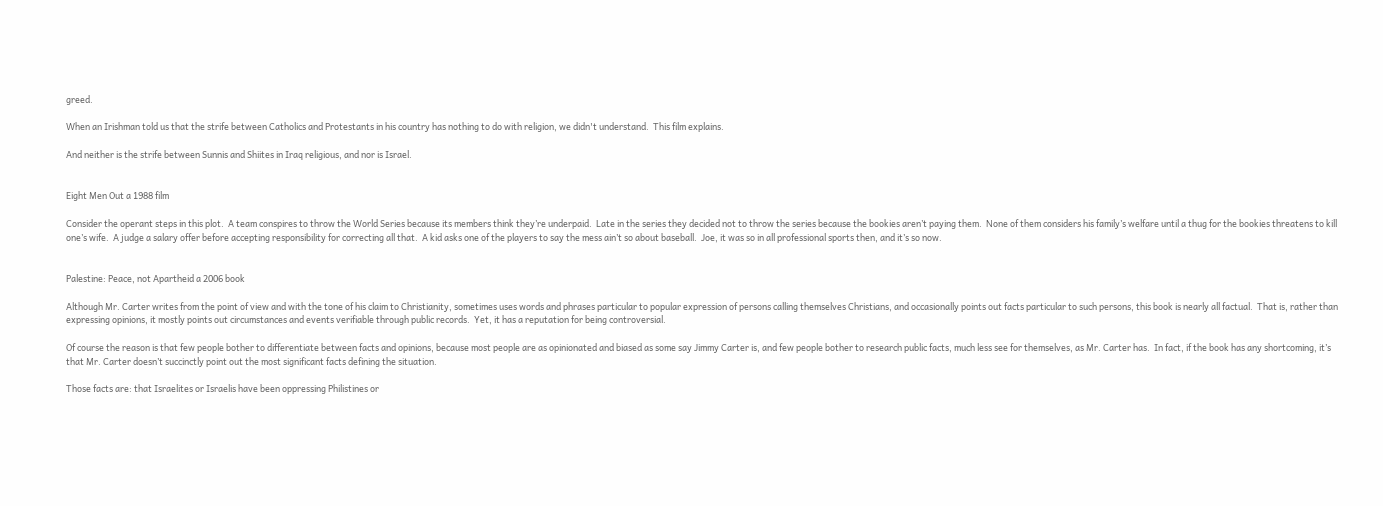greed.

When an Irishman told us that the strife between Catholics and Protestants in his country has nothing to do with religion, we didn't understand.  This film explains.

And neither is the strife between Sunnis and Shiites in Iraq religious, and nor is Israel.


Eight Men Out a 1988 film

Consider the operant steps in this plot.  A team conspires to throw the World Series because its members think they’re underpaid.  Late in the series they decided not to throw the series because the bookies aren’t paying them.  None of them considers his family’s welfare until a thug for the bookies threatens to kill one’s wife.  A judge a salary offer before accepting responsibility for correcting all that.  A kid asks one of the players to say the mess ain’t so about baseball.  Joe, it was so in all professional sports then, and it’s so now.


Palestine: Peace, not Apartheid a 2006 book

Although Mr. Carter writes from the point of view and with the tone of his claim to Christianity, sometimes uses words and phrases particular to popular expression of persons calling themselves Christians, and occasionally points out facts particular to such persons, this book is nearly all factual.  That is, rather than expressing opinions, it mostly points out circumstances and events verifiable through public records.  Yet, it has a reputation for being controversial.

Of course the reason is that few people bother to differentiate between facts and opinions, because most people are as opinionated and biased as some say Jimmy Carter is, and few people bother to research public facts, much less see for themselves, as Mr. Carter has.  In fact, if the book has any shortcoming, it’s that Mr. Carter doesn’t succinctly point out the most significant facts defining the situation.

Those facts are: that Israelites or Israelis have been oppressing Philistines or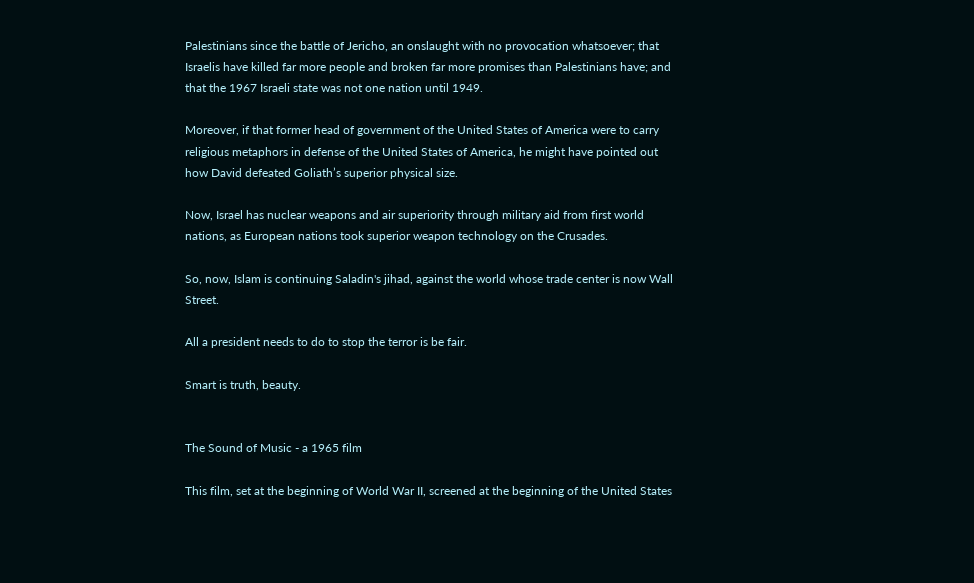Palestinians since the battle of Jericho, an onslaught with no provocation whatsoever; that Israelis have killed far more people and broken far more promises than Palestinians have; and that the 1967 Israeli state was not one nation until 1949.

Moreover, if that former head of government of the United States of America were to carry religious metaphors in defense of the United States of America, he might have pointed out how David defeated Goliath’s superior physical size.

Now, Israel has nuclear weapons and air superiority through military aid from first world nations, as European nations took superior weapon technology on the Crusades.

So, now, Islam is continuing Saladin's jihad, against the world whose trade center is now Wall Street.

All a president needs to do to stop the terror is be fair.

Smart is truth, beauty.


The Sound of Music - a 1965 film

This film, set at the beginning of World War II, screened at the beginning of the United States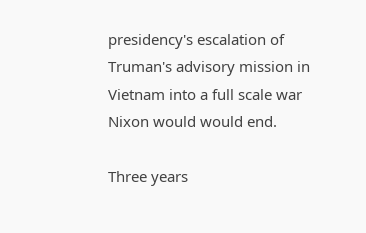presidency's escalation of Truman's advisory mission in Vietnam into a full scale war Nixon would would end.

Three years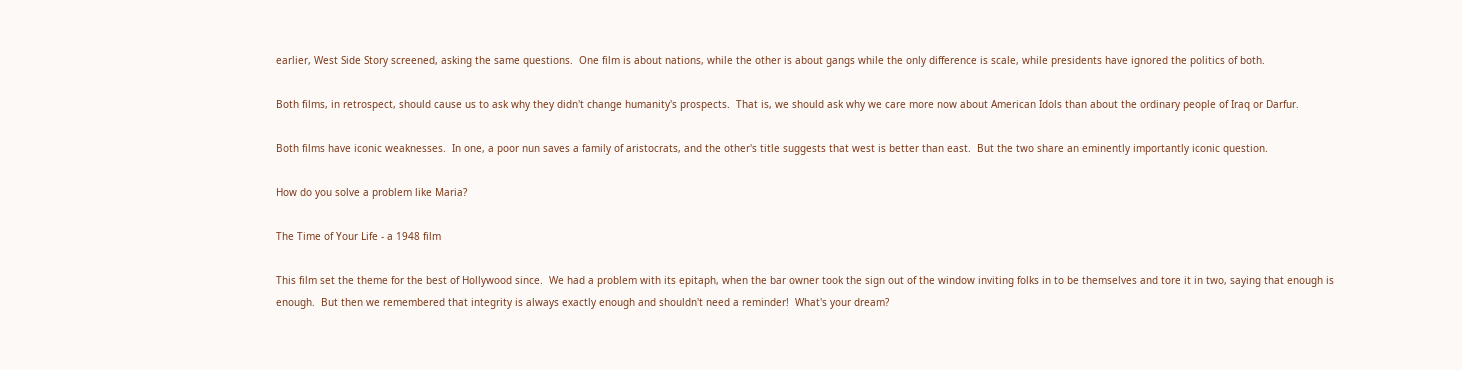earlier, West Side Story screened, asking the same questions.  One film is about nations, while the other is about gangs while the only difference is scale, while presidents have ignored the politics of both.

Both films, in retrospect, should cause us to ask why they didn't change humanity's prospects.  That is, we should ask why we care more now about American Idols than about the ordinary people of Iraq or Darfur.

Both films have iconic weaknesses.  In one, a poor nun saves a family of aristocrats, and the other's title suggests that west is better than east.  But the two share an eminently importantly iconic question.

How do you solve a problem like Maria?

The Time of Your Life - a 1948 film

This film set the theme for the best of Hollywood since.  We had a problem with its epitaph, when the bar owner took the sign out of the window inviting folks in to be themselves and tore it in two, saying that enough is enough.  But then we remembered that integrity is always exactly enough and shouldn't need a reminder!  What's your dream?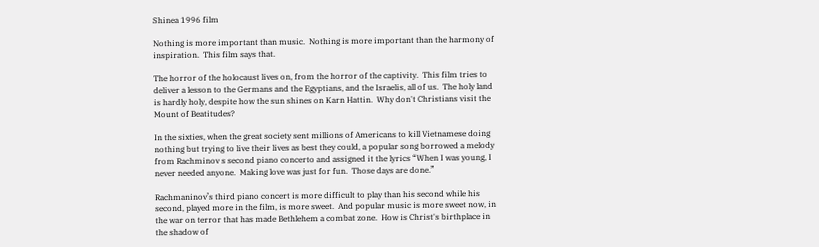Shinea 1996 film

Nothing is more important than music.  Nothing is more important than the harmony of inspiration.  This film says that.

The horror of the holocaust lives on, from the horror of the captivity.  This film tries to deliver a lesson to the Germans and the Egyptians, and the Israelis, all of us.  The holy land is hardly holy, despite how the sun shines on Karn Hattin.  Why don't Christians visit the Mount of Beatitudes?

In the sixties, when the great society sent millions of Americans to kill Vietnamese doing nothing but trying to live their lives as best they could, a popular song borrowed a melody from Rachminov s second piano concerto and assigned it the lyrics “When I was young, I never needed anyone.  Making love was just for fun.  Those days are done.”

Rachmaninov’s third piano concert is more difficult to play than his second while his second, played more in the film, is more sweet.  And popular music is more sweet now, in the war on terror that has made Bethlehem a combat zone.  How is Christ's birthplace in the shadow of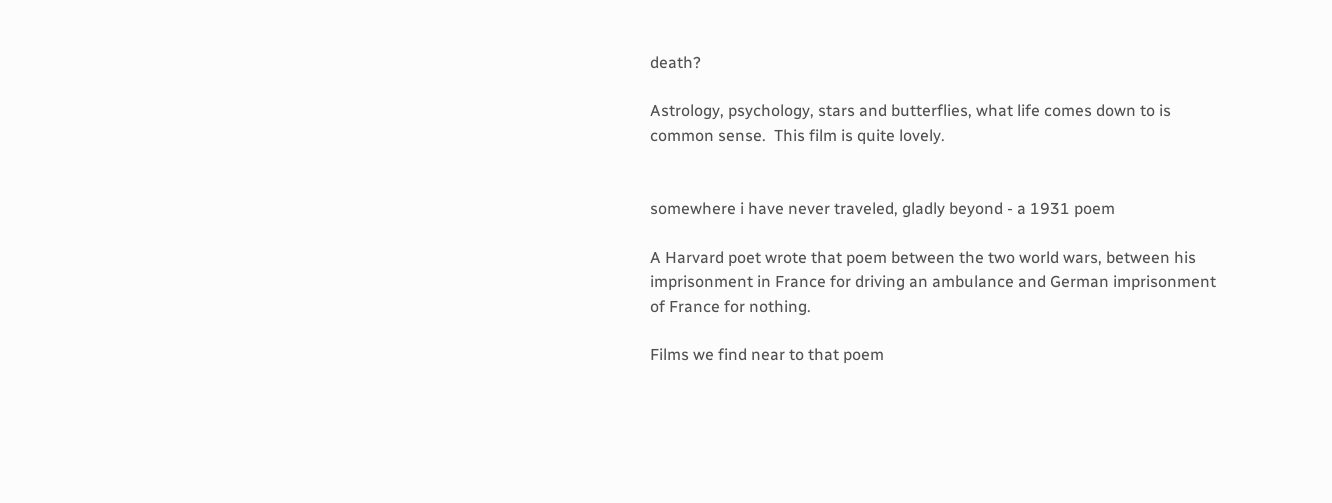death?

Astrology, psychology, stars and butterflies, what life comes down to is common sense.  This film is quite lovely.


somewhere i have never traveled, gladly beyond - a 1931 poem

A Harvard poet wrote that poem between the two world wars, between his imprisonment in France for driving an ambulance and German imprisonment of France for nothing.

Films we find near to that poem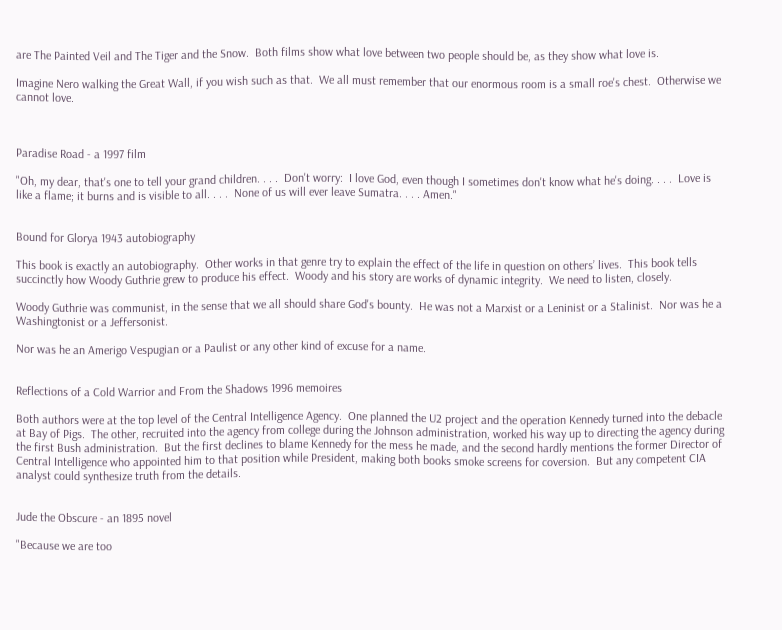are The Painted Veil and The Tiger and the Snow.  Both films show what love between two people should be, as they show what love is.

Imagine Nero walking the Great Wall, if you wish such as that.  We all must remember that our enormous room is a small roe's chest.  Otherwise we cannot love.



Paradise Road - a 1997 film

"Oh, my dear, that's one to tell your grand children. . . .  Don't worry:  I love God, even though I sometimes don't know what he's doing. . . .  Love is like a flame; it burns and is visible to all. . . .  None of us will ever leave Sumatra. . . . Amen."


Bound for Glorya 1943 autobiography

This book is exactly an autobiography.  Other works in that genre try to explain the effect of the life in question on others’ lives.  This book tells succinctly how Woody Guthrie grew to produce his effect.  Woody and his story are works of dynamic integrity.  We need to listen, closely.

Woody Guthrie was communist, in the sense that we all should share God's bounty.  He was not a Marxist or a Leninist or a Stalinist.  Nor was he a Washingtonist or a Jeffersonist.

Nor was he an Amerigo Vespugian or a Paulist or any other kind of excuse for a name.


Reflections of a Cold Warrior and From the Shadows 1996 memoires

Both authors were at the top level of the Central Intelligence Agency.  One planned the U2 project and the operation Kennedy turned into the debacle at Bay of Pigs.  The other, recruited into the agency from college during the Johnson administration, worked his way up to directing the agency during the first Bush administration.  But the first declines to blame Kennedy for the mess he made, and the second hardly mentions the former Director of Central Intelligence who appointed him to that position while President, making both books smoke screens for coversion.  But any competent CIA analyst could synthesize truth from the details.


Jude the Obscure - an 1895 novel

"Because we are too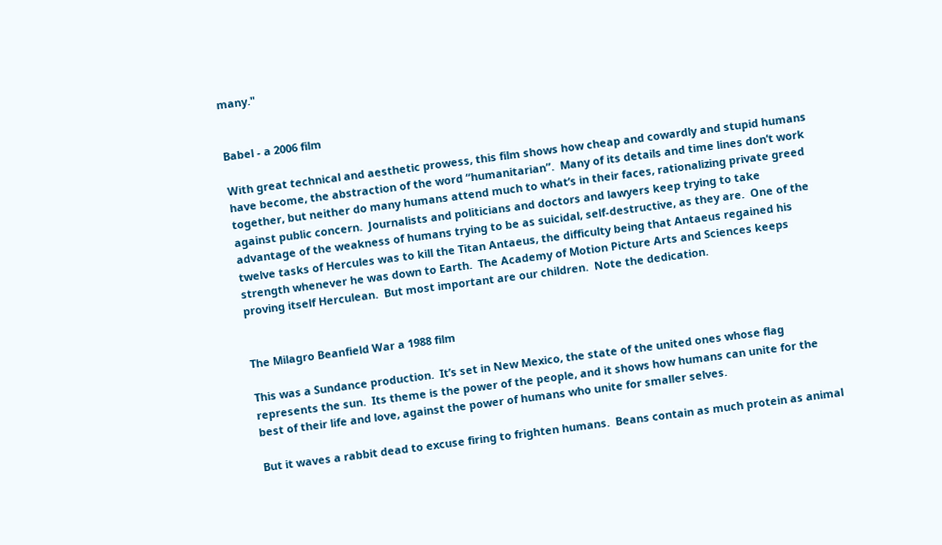many."


Babel - a 2006 film

With great technical and aesthetic prowess, this film shows how cheap and cowardly and stupid humans have become, the abstraction of the word “humanitarian”.  Many of its details and time lines don’t work together, but neither do many humans attend much to what’s in their faces, rationalizing private greed against public concern.  Journalists and politicians and doctors and lawyers keep trying to take advantage of the weakness of humans trying to be as suicidal, self-destructive, as they are.  One of the twelve tasks of Hercules was to kill the Titan Antaeus, the difficulty being that Antaeus regained his strength whenever he was down to Earth.  The Academy of Motion Picture Arts and Sciences keeps proving itself Herculean.  But most important are our children.  Note the dedication.


The Milagro Beanfield War a 1988 film

This was a Sundance production.  It’s set in New Mexico, the state of the united ones whose flag represents the sun.  Its theme is the power of the people, and it shows how humans can unite for the best of their life and love, against the power of humans who unite for smaller selves.

But it waves a rabbit dead to excuse firing to frighten humans.  Beans contain as much protein as animal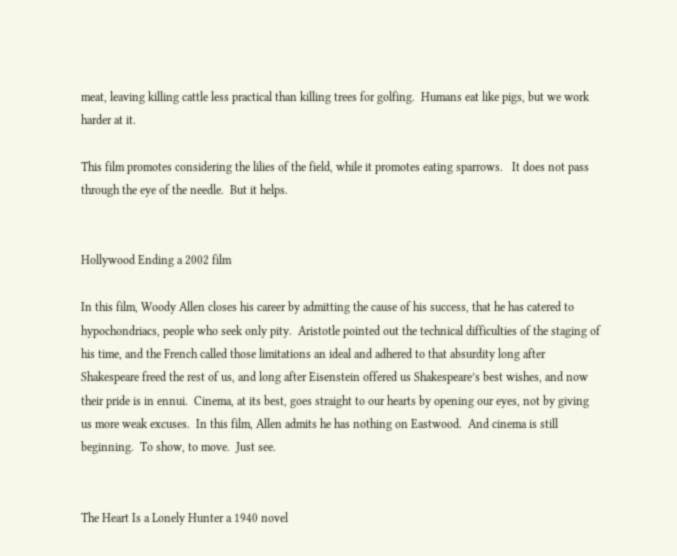meat, leaving killing cattle less practical than killing trees for golfing.  Humans eat like pigs, but we work harder at it.

This film promotes considering the lilies of the field, while it promotes eating sparrows.   It does not pass through the eye of the needle.  But it helps.


Hollywood Ending a 2002 film

In this film, Woody Allen closes his career by admitting the cause of his success, that he has catered to hypochondriacs, people who seek only pity.  Aristotle pointed out the technical difficulties of the staging of his time, and the French called those limitations an ideal and adhered to that absurdity long after Shakespeare freed the rest of us, and long after Eisenstein offered us Shakespeare’s best wishes, and now their pride is in ennui.  Cinema, at its best, goes straight to our hearts by opening our eyes, not by giving us more weak excuses.  In this film, Allen admits he has nothing on Eastwood.  And cinema is still beginning.  To show, to move.  Just see.


The Heart Is a Lonely Hunter a 1940 novel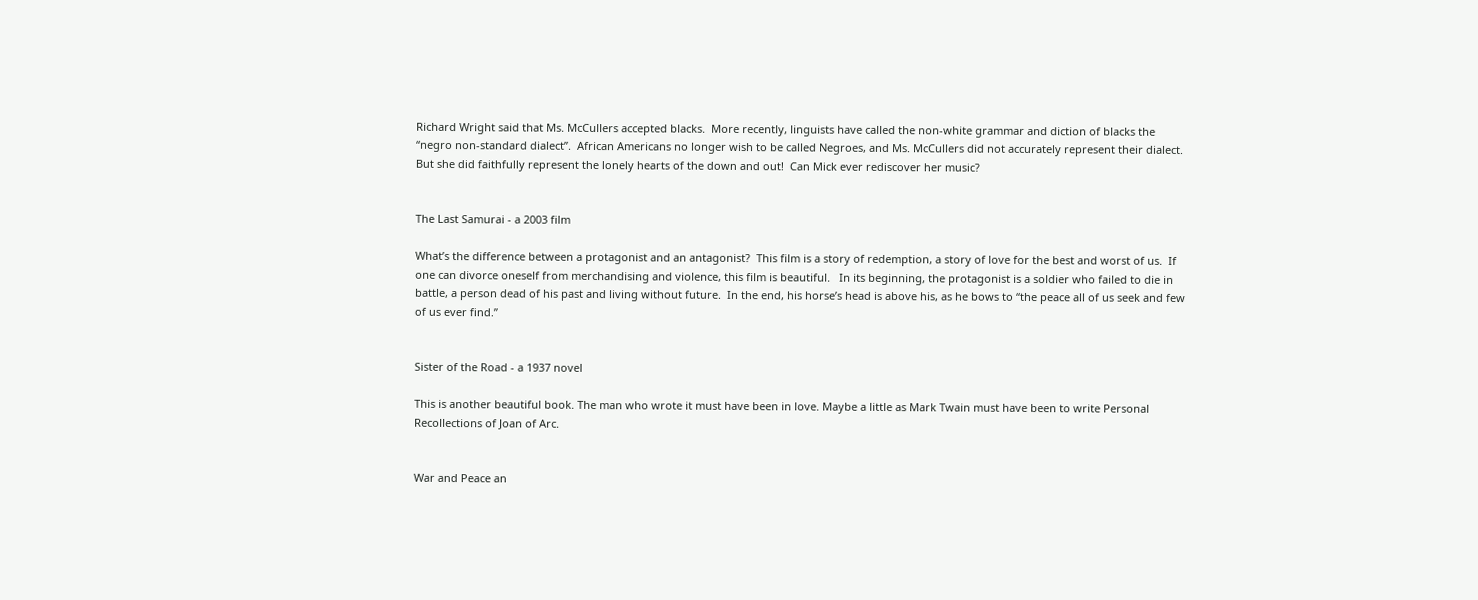Richard Wright said that Ms. McCullers accepted blacks.  More recently, linguists have called the non-white grammar and diction of blacks the “negro non-standard dialect”.  African Americans no longer wish to be called Negroes, and Ms. McCullers did not accurately represent their dialect.  But she did faithfully represent the lonely hearts of the down and out!  Can Mick ever rediscover her music?


The Last Samurai - a 2003 film

What’s the difference between a protagonist and an antagonist?  This film is a story of redemption, a story of love for the best and worst of us.  If one can divorce oneself from merchandising and violence, this film is beautiful.   In its beginning, the protagonist is a soldier who failed to die in battle, a person dead of his past and living without future.  In the end, his horse’s head is above his, as he bows to “the peace all of us seek and few of us ever find.”


Sister of the Road - a 1937 novel

This is another beautiful book. The man who wrote it must have been in love. Maybe a little as Mark Twain must have been to write Personal Recollections of Joan of Arc.


War and Peace an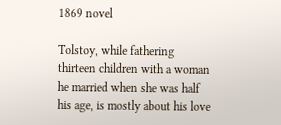1869 novel

Tolstoy, while fathering thirteen children with a woman he married when she was half his age, is mostly about his love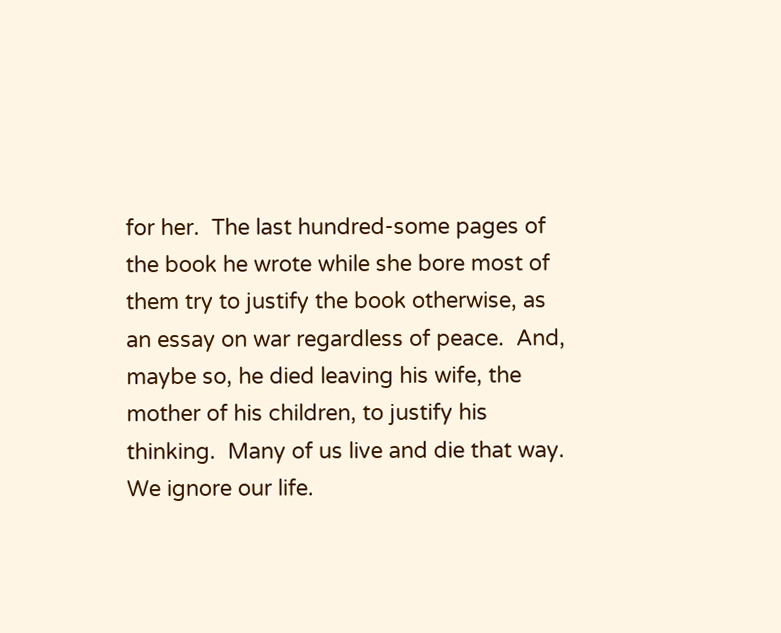for her.  The last hundred-some pages of the book he wrote while she bore most of them try to justify the book otherwise, as an essay on war regardless of peace.  And, maybe so, he died leaving his wife, the mother of his children, to justify his thinking.  Many of us live and die that way.  We ignore our life.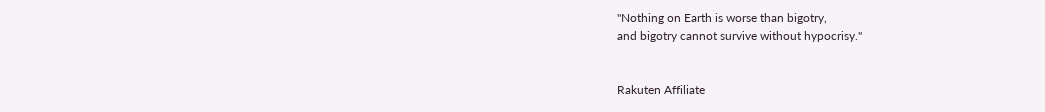"Nothing on Earth is worse than bigotry,
and bigotry cannot survive without hypocrisy."


Rakuten Affiliate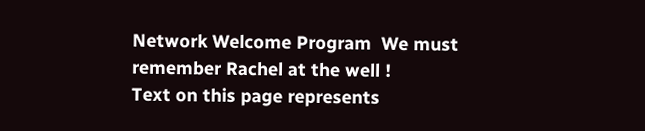Network Welcome Program  We must remember Rachel at the well !
Text on this page represents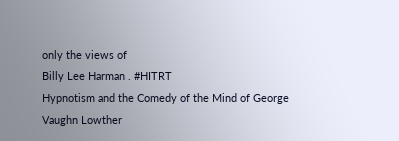only the views of
Billy Lee Harman . #HITRT
Hypnotism and the Comedy of the Mind of George Vaughn Lowther